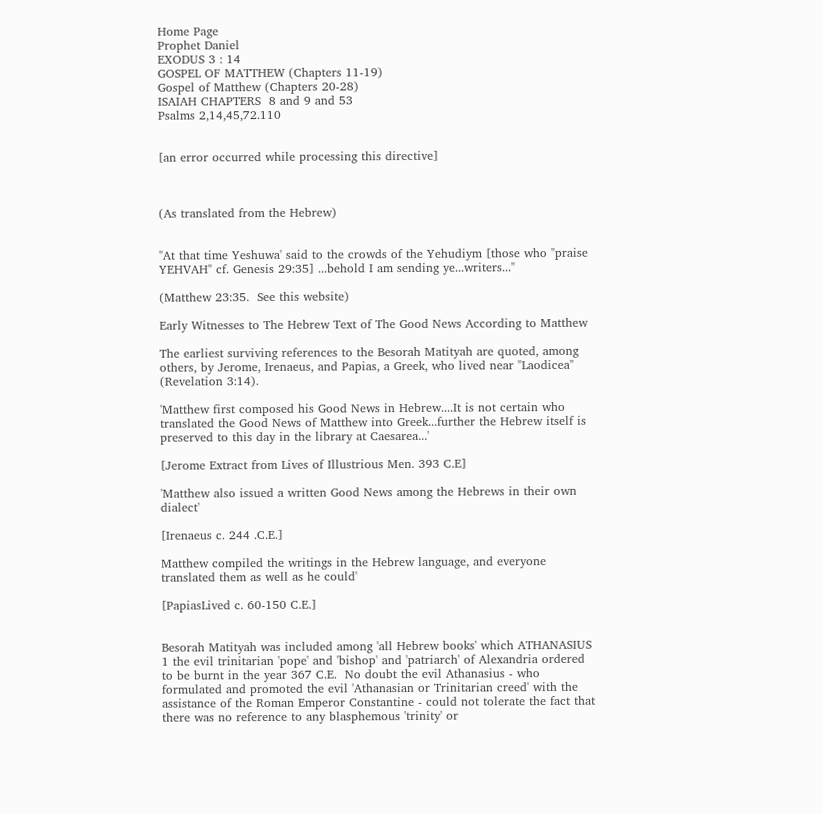Home Page
Prophet Daniel
EXODUS 3 : 14
GOSPEL OF MATTHEW (Chapters 11-19)
Gospel of Matthew (Chapters 20-28)
ISAIAH CHAPTERS  8 and 9 and 53
Psalms 2,14,45,72.110


[an error occurred while processing this directive]



(As translated from the Hebrew)


"At that time Yeshuwa' said to the crowds of the Yehudiym [those who "praise YEHVAH" cf. Genesis 29:35] ...behold I am sending ye...writers..."

(Matthew 23:35.  See this website)

Early Witnesses to The Hebrew Text of The Good News According to Matthew

The earliest surviving references to the Besorah Matityah are quoted, among others, by Jerome, Irenaeus, and Papias, a Greek, who lived near "Laodicea" (Revelation 3:14).

'Matthew first composed his Good News in Hebrew....It is not certain who translated the Good News of Matthew into Greek...further the Hebrew itself is preserved to this day in the library at Caesarea...'

[Jerome Extract from Lives of Illustrious Men. 393 C.E]

'Matthew also issued a written Good News among the Hebrews in their own dialect'

[Irenaeus c. 244 .C.E.]

Matthew compiled the writings in the Hebrew language, and everyone translated them as well as he could'

[PapiasLived c. 60-150 C.E.]


Besorah Matityah was included among 'all Hebrew books' which ATHANASIUS 1 the evil trinitarian 'pope' and 'bishop' and 'patriarch' of Alexandria ordered to be burnt in the year 367 C.E.  No doubt the evil Athanasius - who formulated and promoted the evil 'Athanasian or Trinitarian creed' with the assistance of the Roman Emperor Constantine - could not tolerate the fact that there was no reference to any blasphemous 'trinity' or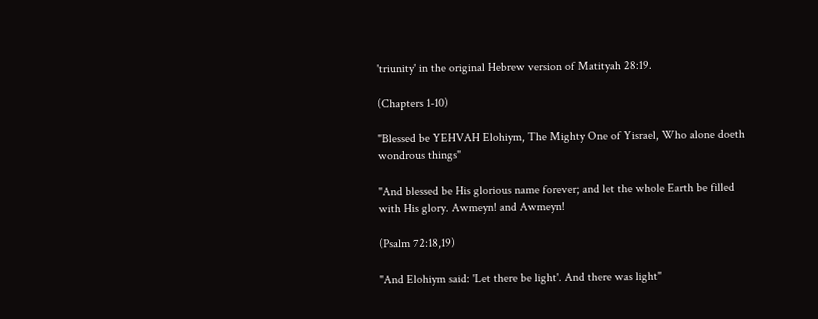'triunity' in the original Hebrew version of Matityah 28:19.

(Chapters 1-10)

"Blessed be YEHVAH Elohiym, The Mighty One of Yisrael, Who alone doeth wondrous things"

"And blessed be His glorious name forever; and let the whole Earth be filled with His glory. Awmeyn! and Awmeyn!

(Psalm 72:18,19)

"And Elohiym said: 'Let there be light'. And there was light"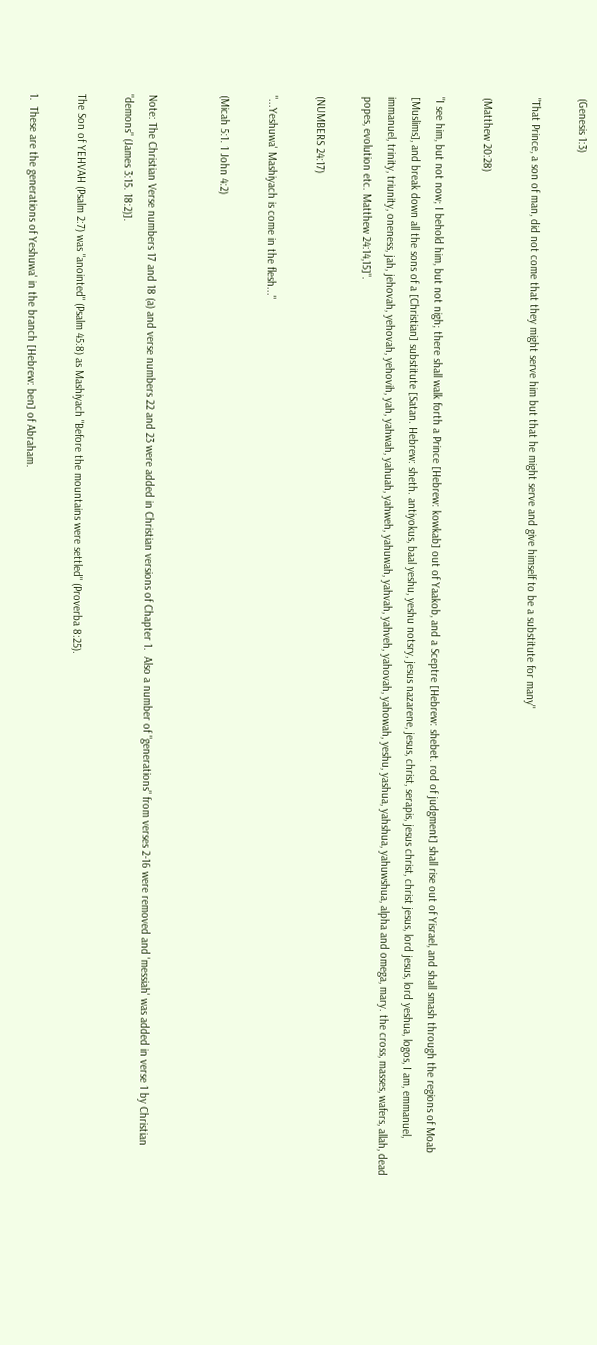(Genesis 1:3)

"That Prince, a son of man, did not come that they might serve him but that he might serve and give himself to be a substitute for many"

(Matthew 20:28)

"I see him, but not now; I behold him, but not nigh; there shall walk forth a Prince [Hebrew: kowkab] out of Yaakob, and a Sceptre [Hebrew: shebet. rod of judgment] shall rise out of Yisrael, and shall smash through the regions of Moab [Muslims], and break down all the sons of a [Christian] substitute [Satan. Hebrew: sheth. antiyokus, baal yeshu, yeshu notsry, jesus nazarene, jesus, christ, serapis, jesus christ, christ jesus, lord jesus, lord yeshua, logos, I am, emmanuel, immanuel, trinity, triunity, oneness, jah, jehovah, yehovah, yehovih, yah, yahwah, yahuah, yahweh, yahuwah, yahvah, yahveh, yahovah, yahowah, yeshu, yashua, yahshua, yahuwshua, alpha and omega, mary. the cross, masses, wafers, allah, dead popes, evolution etc. Matthew 24:14,15]".

(NUMBERS 24:17)

"...Yeshuwa' Mashiyach is come in the flesh..."

(Micah 5:1. 1 John 4:2)


Note: The Christian Verse numbers 17 and 18 (a) and verse numbers 22 and 23 were added in Christian versions of Chapter 1.  Also a number of "generations" from verses 2-16 were removed and 'messiah' was added in verse 1 by Christian "demons" (James 3:15. 18:2)].

The Son of YEHVAH (Psalm 2:7) was "anointed" (Psalm 45:8) as Mashiyach "Before the mountains were settled" (Proverba 8:25).

1.  These are the generations of Yeshuwa' in the branch [Hebrew: ben] of Abraham.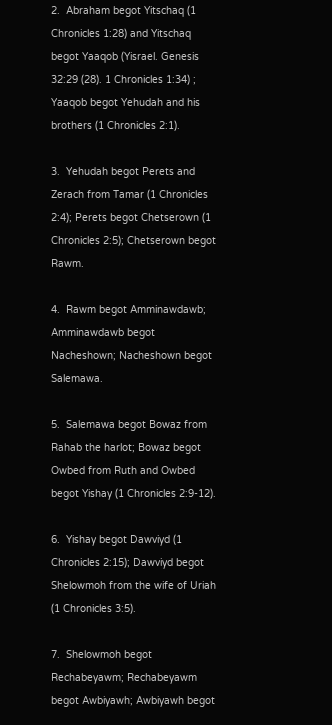2.  Abraham begot Yitschaq (1 Chronicles 1:28) and Yitschaq begot Yaaqob (Yisrael. Genesis 32:29 (28). 1 Chronicles 1:34) ; Yaaqob begot Yehudah and his brothers (1 Chronicles 2:1).

3.  Yehudah begot Perets and Zerach from Tamar (1 Chronicles 2:4); Perets begot Chetserown (1 Chronicles 2:5); Chetserown begot Rawm.

4.  Rawm begot Amminawdawb; Amminawdawb begot Nacheshown; Nacheshown begot Salemawa.

5.  Salemawa begot Bowaz from Rahab the harlot; Bowaz begot Owbed from Ruth and Owbed begot Yishay (1 Chronicles 2:9-12).

6.  Yishay begot Dawviyd (1 Chronicles 2:15); Dawviyd begot Shelowmoh from the wife of Uriah (1 Chronicles 3:5).

7.  Shelowmoh begot Rechabeyawm; Rechabeyawm begot Awbiyawh; Awbiyawh begot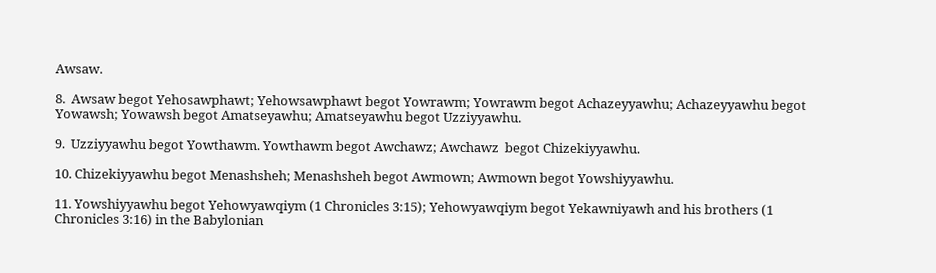Awsaw.

8.  Awsaw begot Yehosawphawt; Yehowsawphawt begot Yowrawm; Yowrawm begot Achazeyyawhu; Achazeyyawhu begot Yowawsh; Yowawsh begot Amatseyawhu; Amatseyawhu begot Uzziyyawhu.

9.  Uzziyyawhu begot Yowthawm. Yowthawm begot Awchawz; Awchawz  begot Chizekiyyawhu.

10. Chizekiyyawhu begot Menashsheh; Menashsheh begot Awmown; Awmown begot Yowshiyyawhu.

11. Yowshiyyawhu begot Yehowyawqiym (1 Chronicles 3:15); Yehowyawqiym begot Yekawniyawh and his brothers (1 Chronicles 3:16) in the Babylonian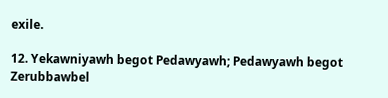exile.

12. Yekawniyawh begot Pedawyawh; Pedawyawh begot Zerubbawbel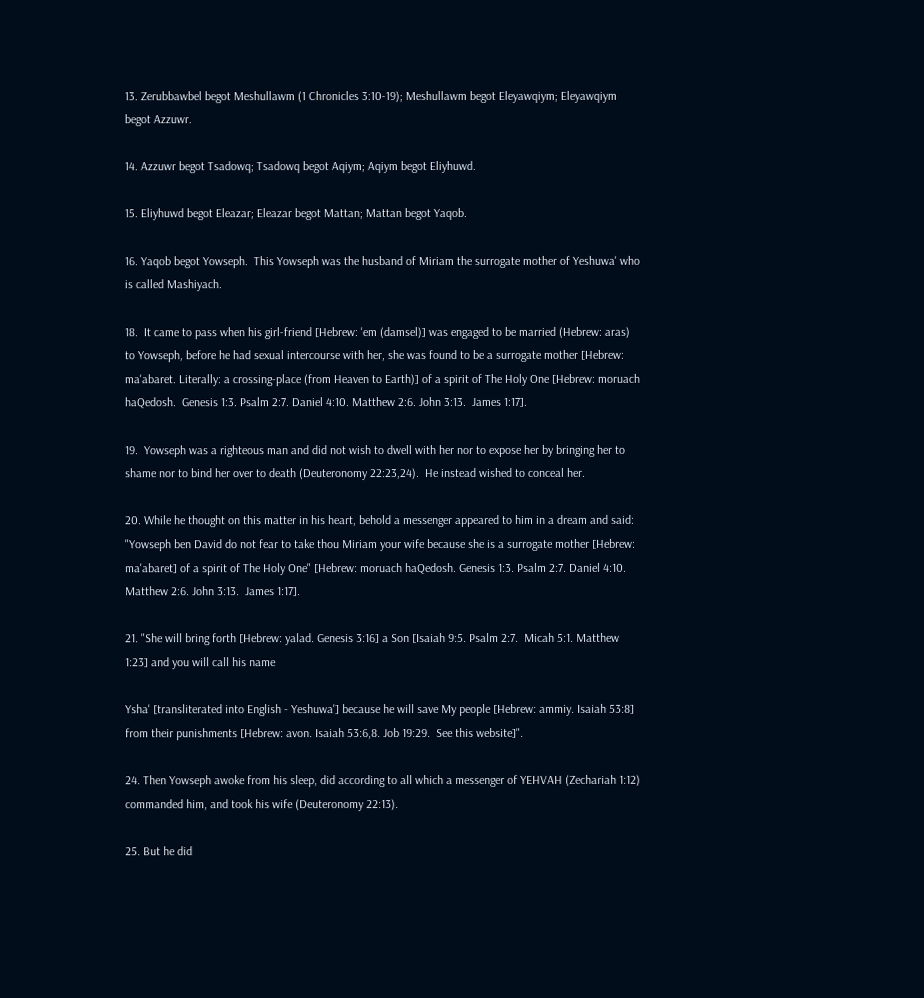13. Zerubbawbel begot Meshullawm (1 Chronicles 3:10-19); Meshullawm begot Eleyawqiym; Eleyawqiym begot Azzuwr.

14. Azzuwr begot Tsadowq; Tsadowq begot Aqiym; Aqiym begot Eliyhuwd.

15. Eliyhuwd begot Eleazar; Eleazar begot Mattan; Mattan begot Yaqob.

16. Yaqob begot Yowseph.  This Yowseph was the husband of Miriam the surrogate mother of Yeshuwa' who is called Mashiyach.

18.  It came to pass when his girl-friend [Hebrew: 'em (damsel)] was engaged to be married (Hebrew: aras) to Yowseph, before he had sexual intercourse with her, she was found to be a surrogate mother [Hebrew: ma'abaret. Literally: a crossing-place (from Heaven to Earth)] of a spirit of The Holy One [Hebrew: moruach haQedosh.  Genesis 1:3. Psalm 2:7. Daniel 4:10. Matthew 2:6. John 3:13.  James 1:17].

19.  Yowseph was a righteous man and did not wish to dwell with her nor to expose her by bringing her to shame nor to bind her over to death (Deuteronomy 22:23,24).  He instead wished to conceal her.

20. While he thought on this matter in his heart, behold a messenger appeared to him in a dream and said: "Yowseph ben David do not fear to take thou Miriam your wife because she is a surrogate mother [Hebrew: ma'abaret] of a spirit of The Holy One" [Hebrew: moruach haQedosh. Genesis 1:3. Psalm 2:7. Daniel 4:10.  Matthew 2:6. John 3:13.  James 1:17].

21. "She will bring forth [Hebrew: yalad. Genesis 3:16] a Son [Isaiah 9:5. Psalm 2:7.  Micah 5:1. Matthew 1:23] and you will call his name

Ysha' [transliterated into English - Yeshuwa'] because he will save My people [Hebrew: ammiy. Isaiah 53:8] from their punishments [Hebrew: avon. Isaiah 53:6,8. Job 19:29.  See this website]".

24. Then Yowseph awoke from his sleep, did according to all which a messenger of YEHVAH (Zechariah 1:12) commanded him, and took his wife (Deuteronomy 22:13).

25. But he did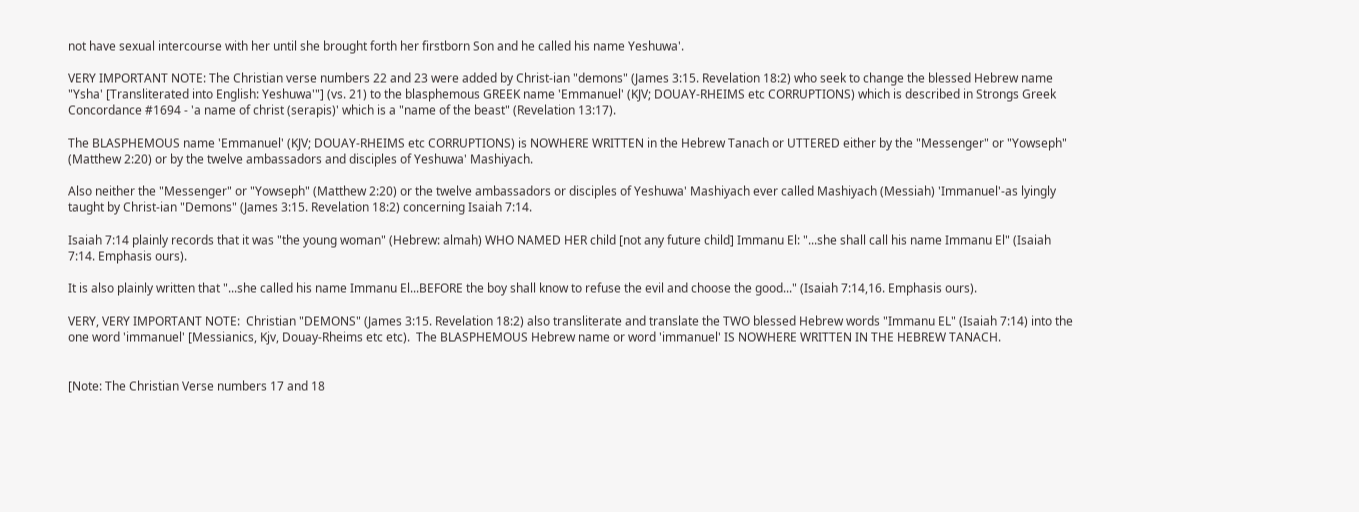not have sexual intercourse with her until she brought forth her firstborn Son and he called his name Yeshuwa'.

VERY IMPORTANT NOTE: The Christian verse numbers 22 and 23 were added by Christ-ian "demons" (James 3:15. Revelation 18:2) who seek to change the blessed Hebrew name "Ysha' [Transliterated into English: Yeshuwa'"] (vs. 21) to the blasphemous GREEK name 'Emmanuel' (KJV; DOUAY-RHEIMS etc CORRUPTIONS) which is described in Strongs Greek Concordance #1694 - 'a name of christ (serapis)' which is a "name of the beast" (Revelation 13:17).

The BLASPHEMOUS name 'Emmanuel' (KJV; DOUAY-RHEIMS etc CORRUPTIONS) is NOWHERE WRITTEN in the Hebrew Tanach or UTTERED either by the "Messenger" or "Yowseph" (Matthew 2:20) or by the twelve ambassadors and disciples of Yeshuwa' Mashiyach.

Also neither the "Messenger" or "Yowseph" (Matthew 2:20) or the twelve ambassadors or disciples of Yeshuwa' Mashiyach ever called Mashiyach (Messiah) 'Immanuel'-as lyingly taught by Christ-ian "Demons" (James 3:15. Revelation 18:2) concerning Isaiah 7:14.

Isaiah 7:14 plainly records that it was "the young woman" (Hebrew: almah) WHO NAMED HER child [not any future child] Immanu El: "...she shall call his name Immanu El" (Isaiah 7:14. Emphasis ours).

It is also plainly written that "...she called his name Immanu El...BEFORE the boy shall know to refuse the evil and choose the good..." (Isaiah 7:14,16. Emphasis ours).

VERY, VERY IMPORTANT NOTE:  Christian "DEMONS" (James 3:15. Revelation 18:2) also transliterate and translate the TWO blessed Hebrew words "Immanu EL" (Isaiah 7:14) into the one word 'immanuel' [Messianics, Kjv, Douay-Rheims etc etc).  The BLASPHEMOUS Hebrew name or word 'immanuel' IS NOWHERE WRITTEN IN THE HEBREW TANACH.


[Note: The Christian Verse numbers 17 and 18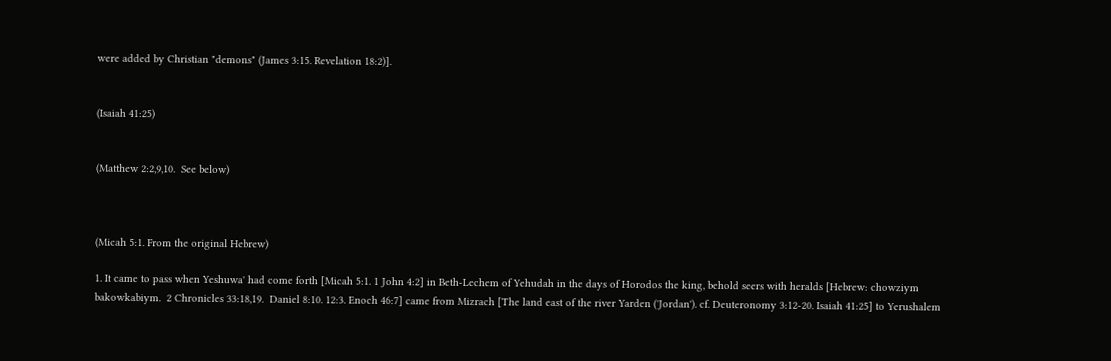were added by Christian "demons" (James 3:15. Revelation 18:2)].


(Isaiah 41:25)


(Matthew 2:2,9,10.  See below)



(Micah 5:1. From the original Hebrew)

1. It came to pass when Yeshuwa' had come forth [Micah 5:1. 1 John 4:2] in Beth-Lechem of Yehudah in the days of Horodos the king, behold seers with heralds [Hebrew: chowziym bakowkabiym.  2 Chronicles 33:18,19.  Daniel 8:10. 12:3. Enoch 46:7] came from Mizrach [The land east of the river Yarden ('Jordan'). cf. Deuteronomy 3:12-20. Isaiah 41:25] to Yerushalem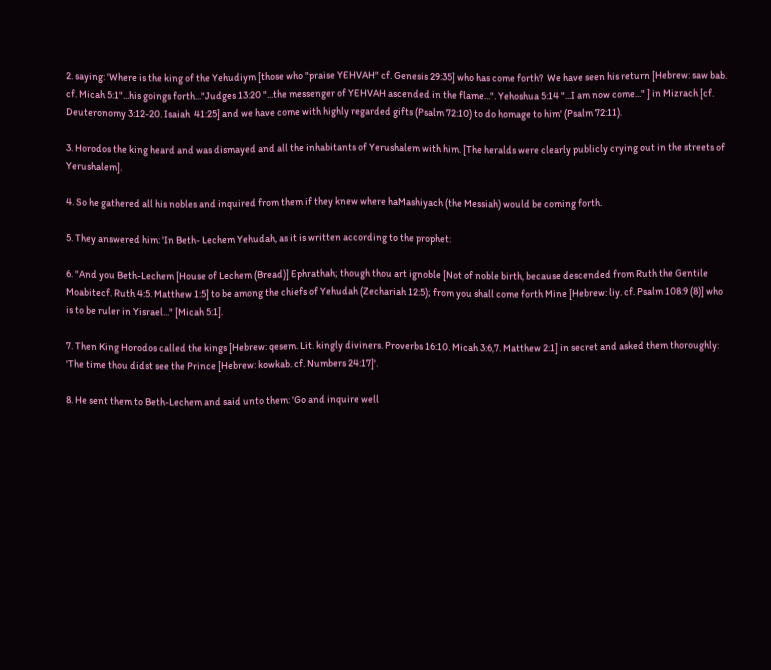2. saying: 'Where is the king of the Yehudiym [those who "praise YEHVAH" cf. Genesis 29:35] who has come forth?  We have seen his return [Hebrew: saw bab. cf. Micah 5:1"...his goings forth..."Judges 13:20 "...the messenger of YEHVAH ascended in the flame...". Yehoshua 5:14 "...I am now come..." ] in Mizrach [cf. Deuteronomy 3:12-20. Isaiah  41:25] and we have come with highly regarded gifts (Psalm 72:10) to do homage to him' (Psalm 72:11).

3. Horodos the king heard and was dismayed and all the inhabitants of Yerushalem with him. [The heralds were clearly publicly crying out in the streets of Yerushalem].

4. So he gathered all his nobles and inquired from them if they knew where haMashiyach (the Messiah) would be coming forth.

5. They answered him: 'In Beth- Lechem Yehudah, as it is written according to the prophet:

6. "And you Beth-Lechem [House of Lechem (Bread)] Ephrathah; though thou art ignoble [Not of noble birth, because descended from Ruth the Gentile Moabitecf. Ruth 4:5. Matthew 1:5] to be among the chiefs of Yehudah (Zechariah 12:5); from you shall come forth Mine [Hebrew: liy. cf. Psalm 108:9 (8)] who is to be ruler in Yisrael..." [Micah 5:1].

7. Then King Horodos called the kings [Hebrew: qesem. Lit. kingly diviners. Proverbs 16:10. Micah 3:6,7. Matthew 2:1] in secret and asked them thoroughly: 'The time thou didst see the Prince [Hebrew: kowkab. cf. Numbers 24:17]'.

8. He sent them to Beth-Lechem and said unto them: 'Go and inquire well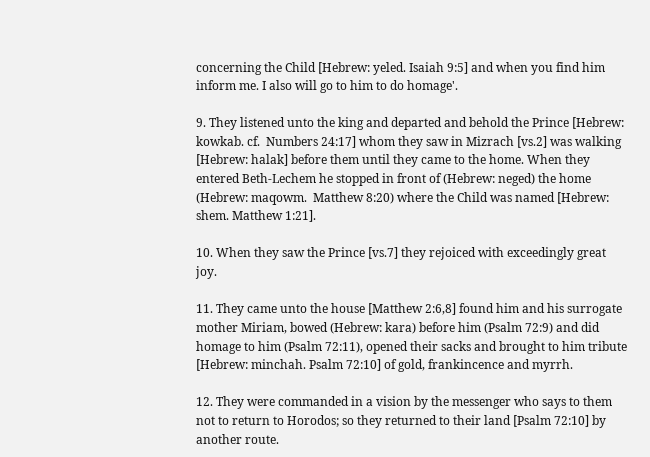concerning the Child [Hebrew: yeled. Isaiah 9:5] and when you find him inform me. I also will go to him to do homage'.

9. They listened unto the king and departed and behold the Prince [Hebrew: kowkab. cf.  Numbers 24:17] whom they saw in Mizrach [vs.2] was walking [Hebrew: halak] before them until they came to the home. When they entered Beth-Lechem he stopped in front of (Hebrew: neged) the home (Hebrew: maqowm.  Matthew 8:20) where the Child was named [Hebrew: shem. Matthew 1:21].

10. When they saw the Prince [vs.7] they rejoiced with exceedingly great joy.

11. They came unto the house [Matthew 2:6,8] found him and his surrogate mother Miriam, bowed (Hebrew: kara) before him (Psalm 72:9) and did homage to him (Psalm 72:11), opened their sacks and brought to him tribute [Hebrew: minchah. Psalm 72:10] of gold, frankincence and myrrh.

12. They were commanded in a vision by the messenger who says to them not to return to Horodos; so they returned to their land [Psalm 72:10] by another route.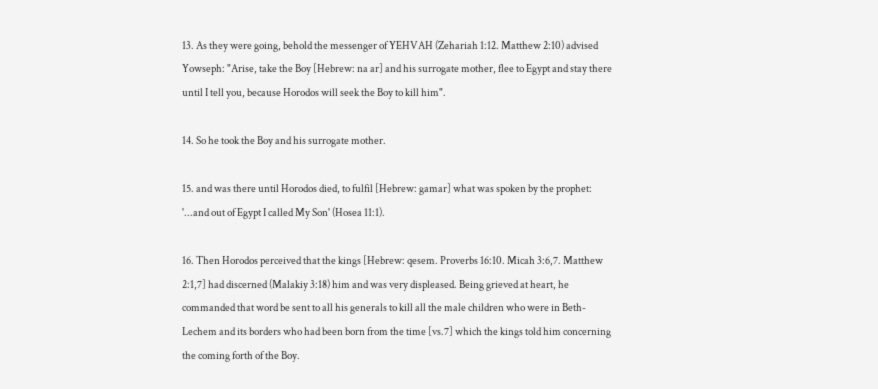13. As they were going, behold the messenger of YEHVAH (Zehariah 1:12. Matthew 2:10) advised Yowseph: "Arise, take the Boy [Hebrew: na ar] and his surrogate mother, flee to Egypt and stay there until I tell you, because Horodos will seek the Boy to kill him".

14. So he took the Boy and his surrogate mother.

15. and was there until Horodos died, to fulfil [Hebrew: gamar] what was spoken by the prophet: '...and out of Egypt I called My Son' (Hosea 11:1).

16. Then Horodos perceived that the kings [Hebrew: qesem. Proverbs 16:10. Micah 3:6,7. Matthew 2:1,7] had discerned (Malakiy 3:18) him and was very displeased. Being grieved at heart, he commanded that word be sent to all his generals to kill all the male children who were in Beth-Lechem and its borders who had been born from the time [vs.7] which the kings told him concerning the coming forth of the Boy.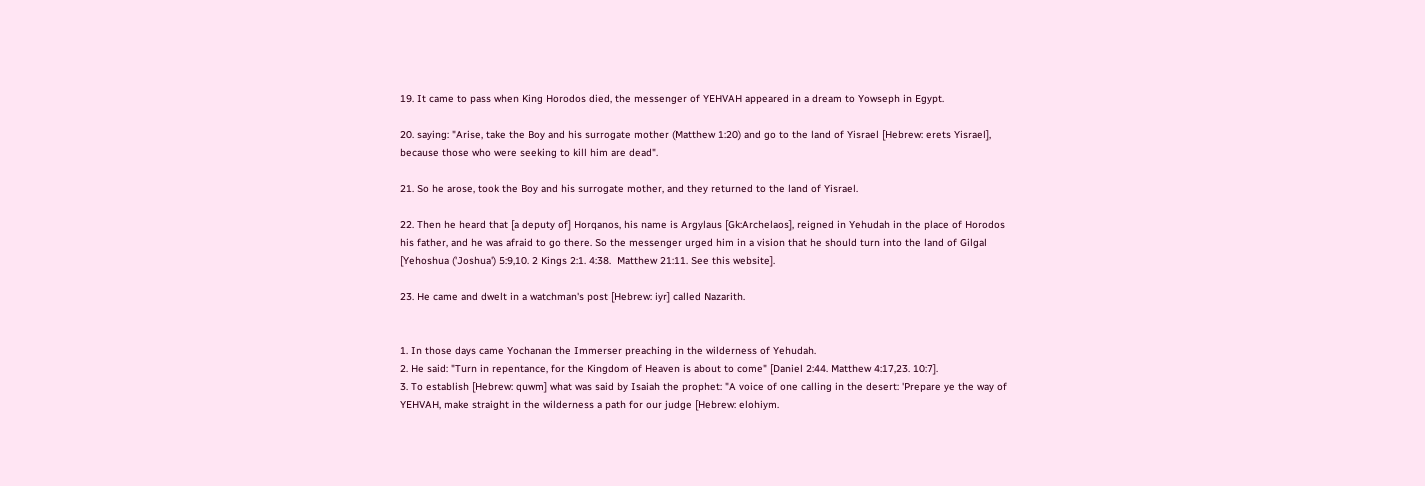19. It came to pass when King Horodos died, the messenger of YEHVAH appeared in a dream to Yowseph in Egypt.

20. saying: "Arise, take the Boy and his surrogate mother (Matthew 1:20) and go to the land of Yisrael [Hebrew: erets Yisrael], because those who were seeking to kill him are dead".

21. So he arose, took the Boy and his surrogate mother, and they returned to the land of Yisrael.

22. Then he heard that [a deputy of] Horqanos, his name is Argylaus [Gk:Archelaos], reigned in Yehudah in the place of Horodos his father, and he was afraid to go there. So the messenger urged him in a vision that he should turn into the land of Gilgal [Yehoshua ('Joshua') 5:9,10. 2 Kings 2:1. 4:38.  Matthew 21:11. See this website].

23. He came and dwelt in a watchman's post [Hebrew: iyr] called Nazarith.


1. In those days came Yochanan the Immerser preaching in the wilderness of Yehudah.
2. He said: "Turn in repentance, for the Kingdom of Heaven is about to come" [Daniel 2:44. Matthew 4:17,23. 10:7].
3. To establish [Hebrew: quwm] what was said by Isaiah the prophet: "A voice of one calling in the desert: 'Prepare ye the way of YEHVAH, make straight in the wilderness a path for our judge [Hebrew: elohiym.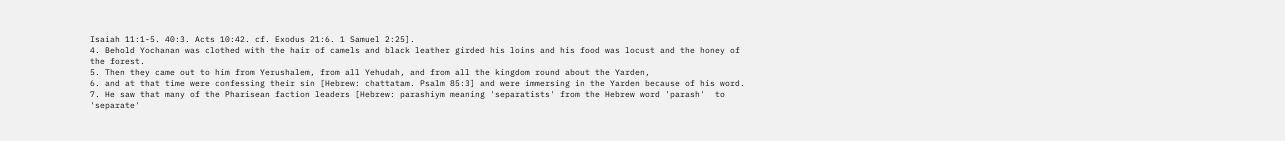Isaiah 11:1-5. 40:3. Acts 10:42. cf. Exodus 21:6. 1 Samuel 2:25].
4. Behold Yochanan was clothed with the hair of camels and black leather girded his loins and his food was locust and the honey of the forest.
5. Then they came out to him from Yerushalem, from all Yehudah, and from all the kingdom round about the Yarden,
6. and at that time were confessing their sin [Hebrew: chattatam. Psalm 85:3] and were immersing in the Yarden because of his word.
7. He saw that many of the Pharisean faction leaders [Hebrew: parashiym meaning 'separatists' from the Hebrew word 'parash'  to 'separate'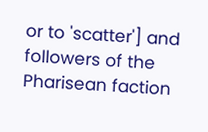or to 'scatter'] and followers of the Pharisean faction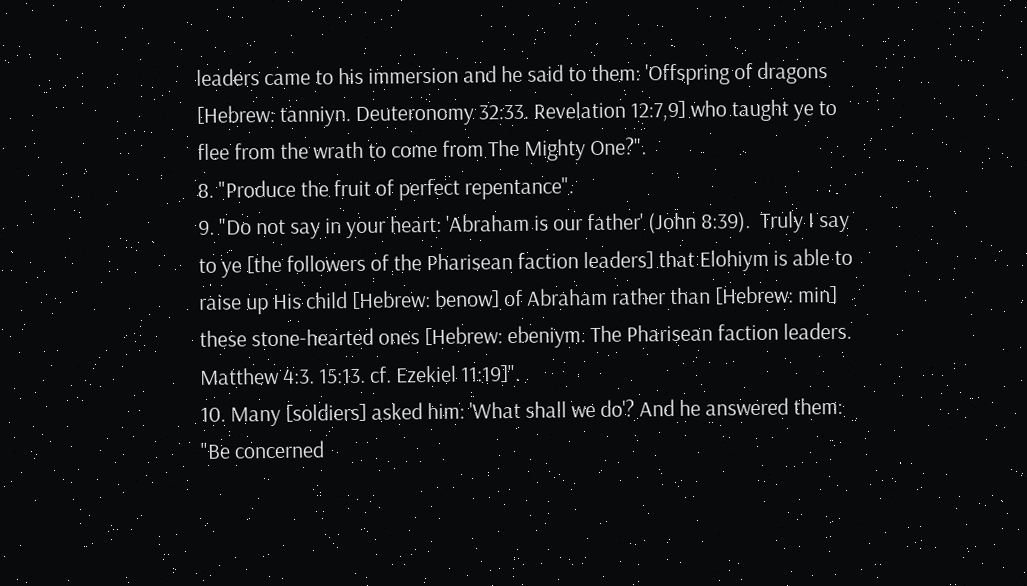leaders came to his immersion and he said to them: 'Offspring of dragons [Hebrew: tanniyn. Deuteronomy 32:33. Revelation 12:7,9] who taught ye to flee from the wrath to come from The Mighty One?".
8. "Produce the fruit of perfect repentance".
9. "Do not say in your heart: 'Abraham is our father' (John 8:39).  Truly I say to ye [the followers of the Pharisean faction leaders] that Elohiym is able to raise up His child [Hebrew: benow] of Abraham rather than [Hebrew: min] these stone-hearted ones [Hebrew: ebeniym. The Pharisean faction leaders. Matthew 4:3. 15:13. cf. Ezekiel 11:19]".
10. Many [soldiers] asked him: 'What shall we do'? And he answered them: "Be concerned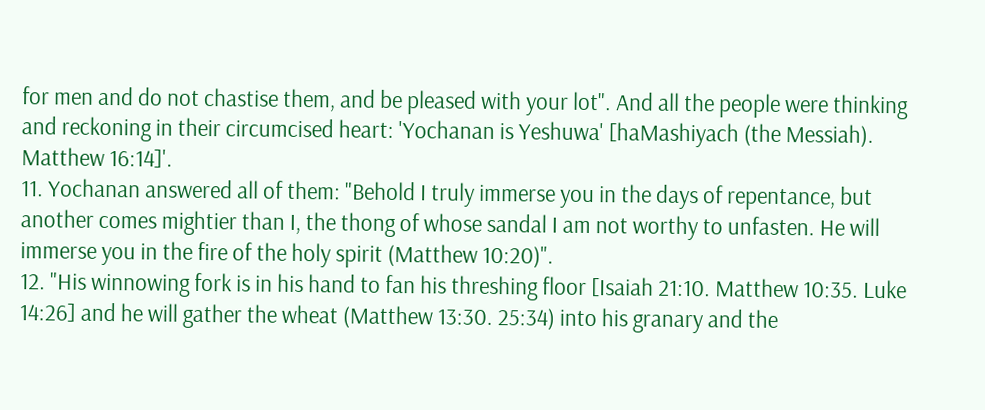for men and do not chastise them, and be pleased with your lot". And all the people were thinking and reckoning in their circumcised heart: 'Yochanan is Yeshuwa' [haMashiyach (the Messiah).  Matthew 16:14]'.
11. Yochanan answered all of them: "Behold I truly immerse you in the days of repentance, but another comes mightier than I, the thong of whose sandal I am not worthy to unfasten. He will immerse you in the fire of the holy spirit (Matthew 10:20)".
12. "His winnowing fork is in his hand to fan his threshing floor [Isaiah 21:10. Matthew 10:35. Luke 14:26] and he will gather the wheat (Matthew 13:30. 25:34) into his granary and the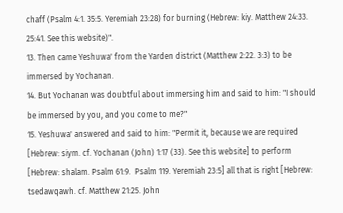chaff (Psalm 4:1. 35:5. Yeremiah 23:28) for burning (Hebrew: kiy. Matthew 24:33.  25:41. See this website)".
13. Then came Yeshuwa' from the Yarden district (Matthew 2:22. 3:3) to be immersed by Yochanan.
14. But Yochanan was doubtful about immersing him and said to him: "I should be immersed by you, and you come to me?"
15. Yeshuwa' answered and said to him: "Permit it, because we are required [Hebrew: siym. cf. Yochanan (John) 1:17 (33). See this website] to perform [Hebrew: shalam. Psalm 61:9.  Psalm 119. Yeremiah 23:5] all that is right [Hebrew: tsedawqawh. cf. Matthew 21:25. John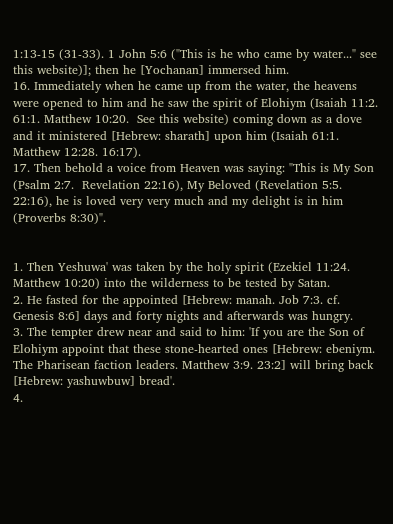1:13-15 (31-33). 1 John 5:6 ("This is he who came by water..." see this website)]; then he [Yochanan] immersed him.
16. Immediately when he came up from the water, the heavens were opened to him and he saw the spirit of Elohiym (Isaiah 11:2. 61:1. Matthew 10:20.  See this website) coming down as a dove and it ministered [Hebrew: sharath] upon him (Isaiah 61:1. Matthew 12:28. 16:17).
17. Then behold a voice from Heaven was saying: "This is My Son (Psalm 2:7.  Revelation 22:16), My Beloved (Revelation 5:5.  22:16), he is loved very very much and my delight is in him (Proverbs 8:30)".


1. Then Yeshuwa' was taken by the holy spirit (Ezekiel 11:24. Matthew 10:20) into the wilderness to be tested by Satan.
2. He fasted for the appointed [Hebrew: manah. Job 7:3. cf. Genesis 8:6] days and forty nights and afterwards was hungry.
3. The tempter drew near and said to him: 'If you are the Son of Elohiym appoint that these stone-hearted ones [Hebrew: ebeniym. The Pharisean faction leaders. Matthew 3:9. 23:2] will bring back [Hebrew: yashuwbuw] bread'.
4.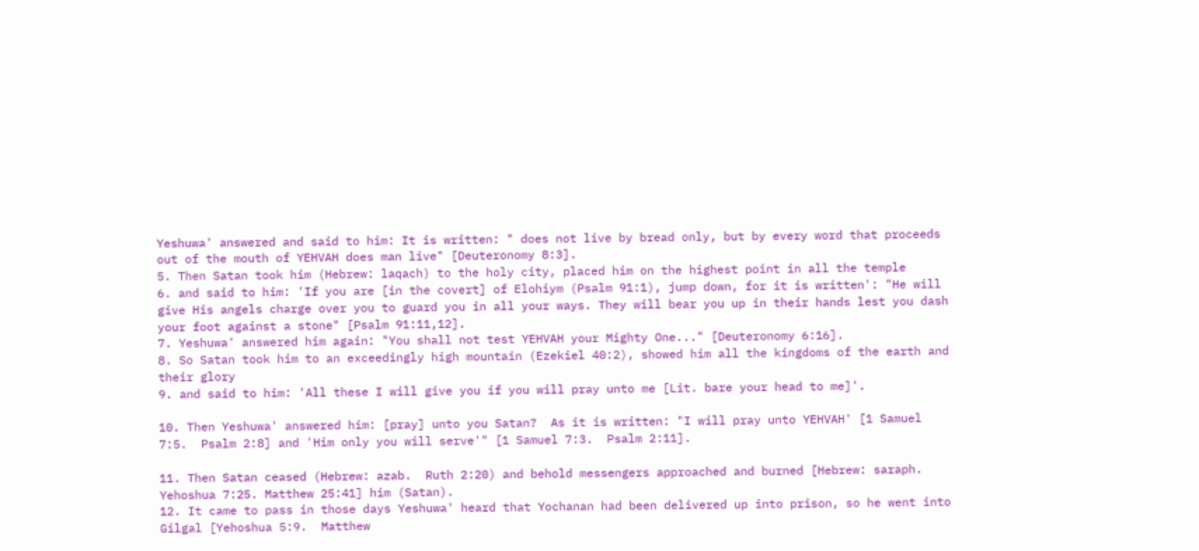Yeshuwa' answered and said to him: It is written: " does not live by bread only, but by every word that proceeds out of the mouth of YEHVAH does man live" [Deuteronomy 8:3].
5. Then Satan took him (Hebrew: laqach) to the holy city, placed him on the highest point in all the temple
6. and said to him: 'If you are [in the covert] of Elohiym (Psalm 91:1), jump down, for it is written': "He will give His angels charge over you to guard you in all your ways. They will bear you up in their hands lest you dash your foot against a stone" [Psalm 91:11,12].
7. Yeshuwa' answered him again: "You shall not test YEHVAH your Mighty One..." [Deuteronomy 6:16].
8. So Satan took him to an exceedingly high mountain (Ezekiel 40:2), showed him all the kingdoms of the earth and their glory
9. and said to him: 'All these I will give you if you will pray unto me [Lit. bare your head to me]'.

10. Then Yeshuwa' answered him: [pray] unto you Satan?  As it is written: "I will pray unto YEHVAH' [1 Samuel 7:5.  Psalm 2:8] and 'Him only you will serve'" [1 Samuel 7:3.  Psalm 2:11].

11. Then Satan ceased (Hebrew: azab.  Ruth 2:20) and behold messengers approached and burned [Hebrew: saraph. Yehoshua 7:25. Matthew 25:41] him (Satan).
12. It came to pass in those days Yeshuwa' heard that Yochanan had been delivered up into prison, so he went into Gilgal [Yehoshua 5:9.  Matthew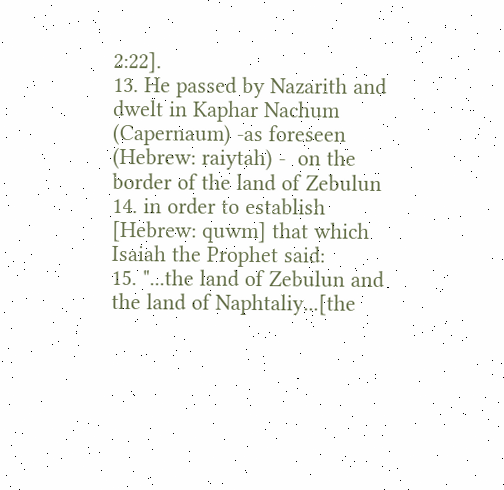2:22].
13. He passed by Nazarith and dwelt in Kaphar Nachum (Capernaum) -as foreseen (Hebrew: raiytah) -  on the border of the land of Zebulun
14. in order to establish [Hebrew: quwm] that which Isaiah the Prophet said:
15. "...the land of Zebulun and the land of Naphtaliy...[the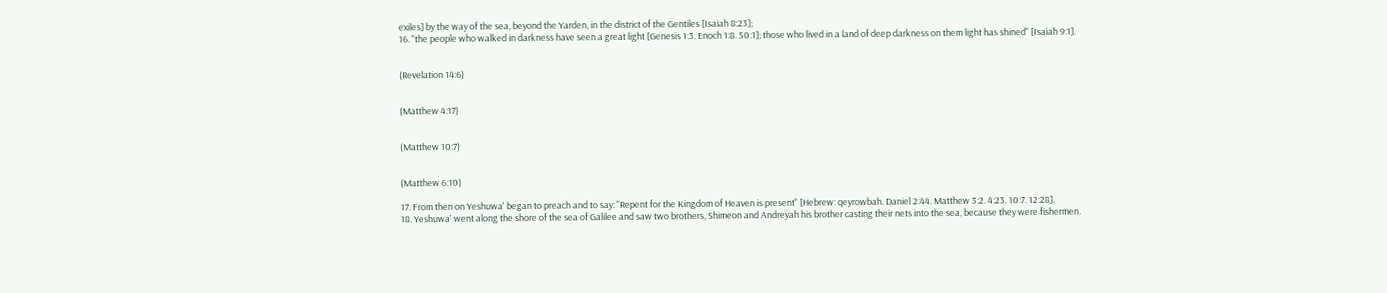exiles] by the way of the sea, beyond the Yarden, in the district of the Gentiles [Isaiah 8:23];
16. "the people who walked in darkness have seen a great light [Genesis 1:3. Enoch 1:8. 50:1]; those who lived in a land of deep darkness on them light has shined" [Isaiah 9:1].


(Revelation 14:6)


(Matthew 4:17)


(Matthew 10:7)


(Matthew 6:10)

17. From then on Yeshuwa' began to preach and to say: "Repent for the Kingdom of Heaven is present" [Hebrew: qeyrowbah. Daniel 2:44. Matthew 3:2. 4:23. 10:7. 12:28].
18. Yeshuwa' went along the shore of the sea of Galilee and saw two brothers, Shimeon and Andreyah his brother casting their nets into the sea, because they were fishermen.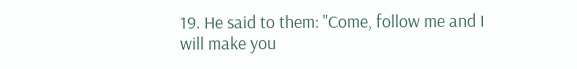19. He said to them: "Come, follow me and I will make you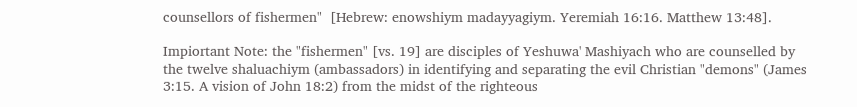counsellors of fishermen"  [Hebrew: enowshiym madayyagiym. Yeremiah 16:16. Matthew 13:48].

Impiortant Note: the "fishermen" [vs. 19] are disciples of Yeshuwa' Mashiyach who are counselled by the twelve shaluachiym (ambassadors) in identifying and separating the evil Christian "demons" (James 3:15. A vision of John 18:2) from the midst of the righteous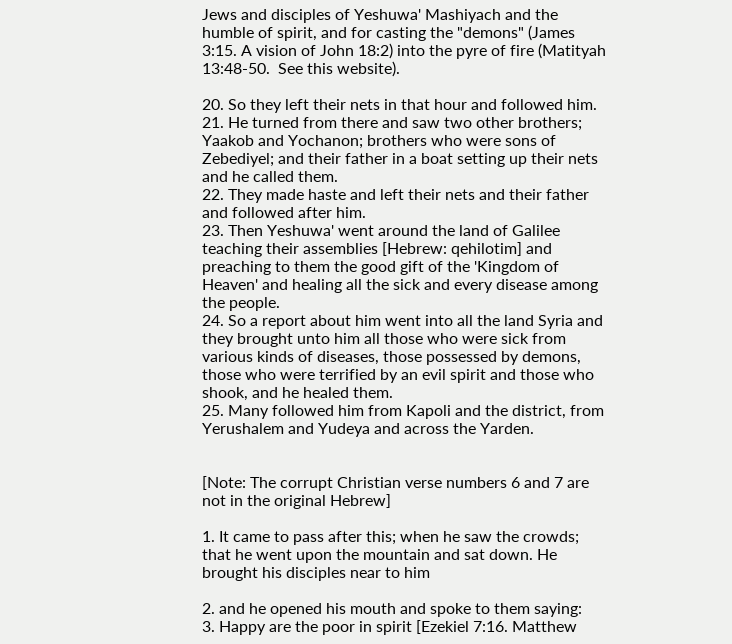Jews and disciples of Yeshuwa' Mashiyach and the humble of spirit, and for casting the "demons" (James 3:15. A vision of John 18:2) into the pyre of fire (Matityah 13:48-50.  See this website).

20. So they left their nets in that hour and followed him.
21. He turned from there and saw two other brothers; Yaakob and Yochanon; brothers who were sons of Zebediyel; and their father in a boat setting up their nets and he called them.
22. They made haste and left their nets and their father and followed after him.
23. Then Yeshuwa' went around the land of Galilee teaching their assemblies [Hebrew: qehilotim] and preaching to them the good gift of the 'Kingdom of Heaven' and healing all the sick and every disease among the people.
24. So a report about him went into all the land Syria and they brought unto him all those who were sick from various kinds of diseases, those possessed by demons, those who were terrified by an evil spirit and those who shook, and he healed them.
25. Many followed him from Kapoli and the district, from Yerushalem and Yudeya and across the Yarden.


[Note: The corrupt Christian verse numbers 6 and 7 are not in the original Hebrew]

1. It came to pass after this; when he saw the crowds; that he went upon the mountain and sat down. He brought his disciples near to him

2. and he opened his mouth and spoke to them saying:
3. Happy are the poor in spirit [Ezekiel 7:16. Matthew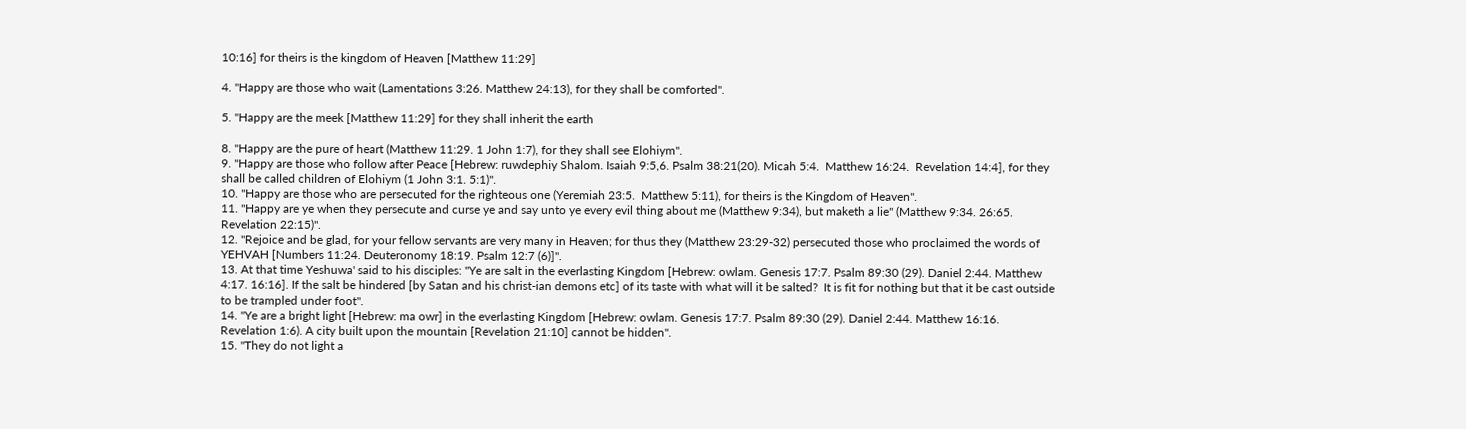10:16] for theirs is the kingdom of Heaven [Matthew 11:29]

4. "Happy are those who wait (Lamentations 3:26. Matthew 24:13), for they shall be comforted".

5. "Happy are the meek [Matthew 11:29] for they shall inherit the earth

8. "Happy are the pure of heart (Matthew 11:29. 1 John 1:7), for they shall see Elohiym".
9. "Happy are those who follow after Peace [Hebrew: ruwdephiy Shalom. Isaiah 9:5,6. Psalm 38:21(20). Micah 5:4.  Matthew 16:24.  Revelation 14:4], for they shall be called children of Elohiym (1 John 3:1. 5:1)".
10. "Happy are those who are persecuted for the righteous one (Yeremiah 23:5.  Matthew 5:11), for theirs is the Kingdom of Heaven".
11. "Happy are ye when they persecute and curse ye and say unto ye every evil thing about me (Matthew 9:34), but maketh a lie" (Matthew 9:34. 26:65. Revelation 22:15)".
12. "Rejoice and be glad, for your fellow servants are very many in Heaven; for thus they (Matthew 23:29-32) persecuted those who proclaimed the words of YEHVAH [Numbers 11:24. Deuteronomy 18:19. Psalm 12:7 (6)]".
13. At that time Yeshuwa' said to his disciples: "Ye are salt in the everlasting Kingdom [Hebrew: owlam. Genesis 17:7. Psalm 89:30 (29). Daniel 2:44. Matthew 4:17. 16:16]. If the salt be hindered [by Satan and his christ-ian demons etc] of its taste with what will it be salted?  It is fit for nothing but that it be cast outside to be trampled under foot".
14. "Ye are a bright light [Hebrew: ma owr] in the everlasting Kingdom [Hebrew: owlam. Genesis 17:7. Psalm 89:30 (29). Daniel 2:44. Matthew 16:16. Revelation 1:6). A city built upon the mountain [Revelation 21:10] cannot be hidden".
15. "They do not light a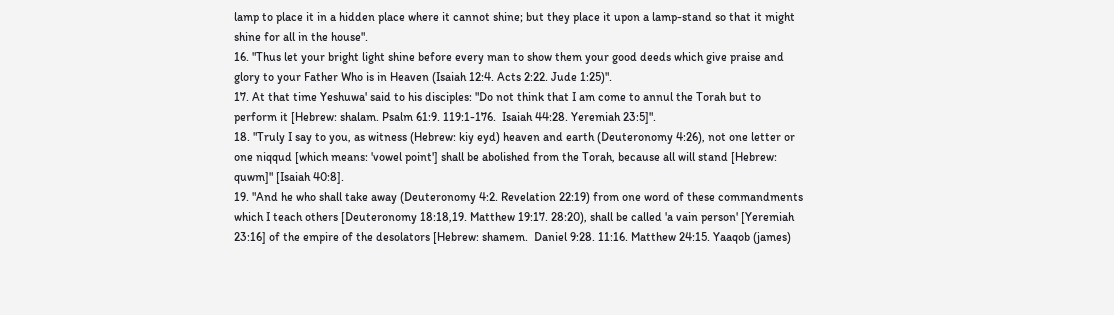lamp to place it in a hidden place where it cannot shine; but they place it upon a lamp-stand so that it might shine for all in the house".
16. "Thus let your bright light shine before every man to show them your good deeds which give praise and glory to your Father Who is in Heaven (Isaiah 12:4. Acts 2:22. Jude 1:25)".
17. At that time Yeshuwa' said to his disciples: "Do not think that I am come to annul the Torah but to perform it [Hebrew: shalam. Psalm 61:9. 119:1-176.  Isaiah 44:28. Yeremiah 23:5]".
18. "Truly I say to you, as witness (Hebrew: kiy eyd) heaven and earth (Deuteronomy 4:26), not one letter or one niqqud [which means: 'vowel point'] shall be abolished from the Torah, because all will stand [Hebrew: quwm]" [Isaiah 40:8].
19. "And he who shall take away (Deuteronomy 4:2. Revelation 22:19) from one word of these commandments which I teach others [Deuteronomy 18:18,19. Matthew 19:17. 28:20), shall be called 'a vain person' [Yeremiah 23:16] of the empire of the desolators [Hebrew: shamem.  Daniel 9:28. 11:16. Matthew 24:15. Yaaqob (james)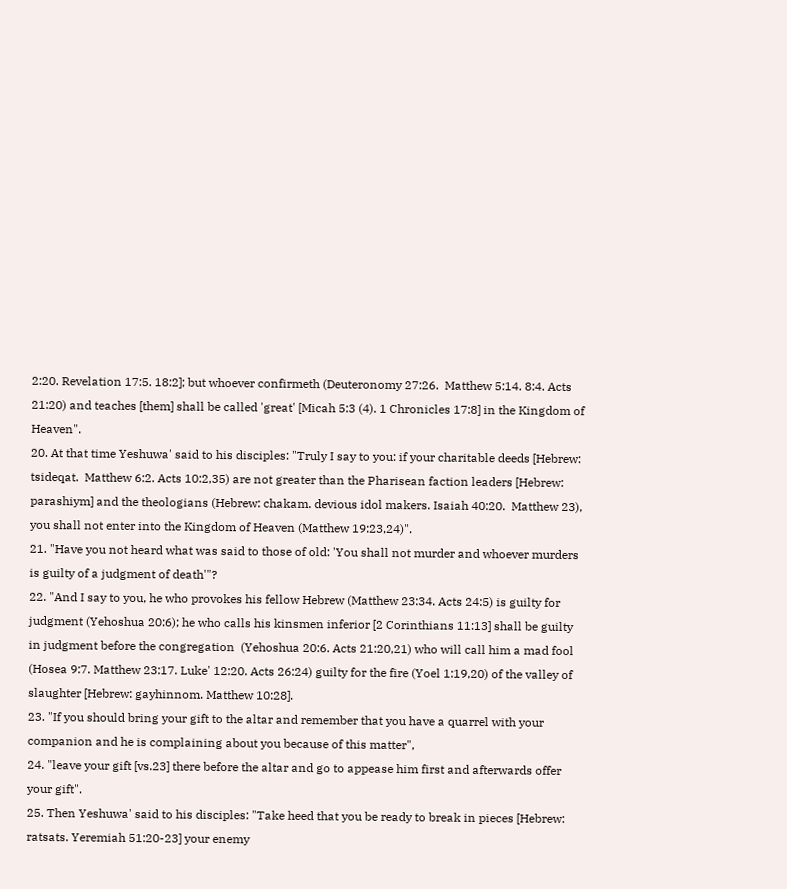2:20. Revelation 17:5. 18:2]; but whoever confirmeth (Deuteronomy 27:26.  Matthew 5:14. 8:4. Acts 21:20) and teaches [them] shall be called 'great' [Micah 5:3 (4). 1 Chronicles 17:8] in the Kingdom of Heaven".
20. At that time Yeshuwa' said to his disciples: "Truly I say to you: if your charitable deeds [Hebrew: tsideqat.  Matthew 6:2. Acts 10:2,35) are not greater than the Pharisean faction leaders [Hebrew: parashiym] and the theologians (Hebrew: chakam. devious idol makers. Isaiah 40:20.  Matthew 23), you shall not enter into the Kingdom of Heaven (Matthew 19:23,24)".
21. "Have you not heard what was said to those of old: 'You shall not murder and whoever murders is guilty of a judgment of death'"?
22. "And I say to you, he who provokes his fellow Hebrew (Matthew 23:34. Acts 24:5) is guilty for judgment (Yehoshua 20:6); he who calls his kinsmen inferior [2 Corinthians 11:13] shall be guilty in judgment before the congregation  (Yehoshua 20:6. Acts 21:20,21) who will call him a mad fool  (Hosea 9:7. Matthew 23:17. Luke' 12:20. Acts 26:24) guilty for the fire (Yoel 1:19,20) of the valley of slaughter [Hebrew: gayhinnom. Matthew 10:28].
23. "If you should bring your gift to the altar and remember that you have a quarrel with your companion and he is complaining about you because of this matter",
24. "leave your gift [vs.23] there before the altar and go to appease him first and afterwards offer your gift".
25. Then Yeshuwa' said to his disciples: "Take heed that you be ready to break in pieces [Hebrew: ratsats. Yeremiah 51:20-23] your enemy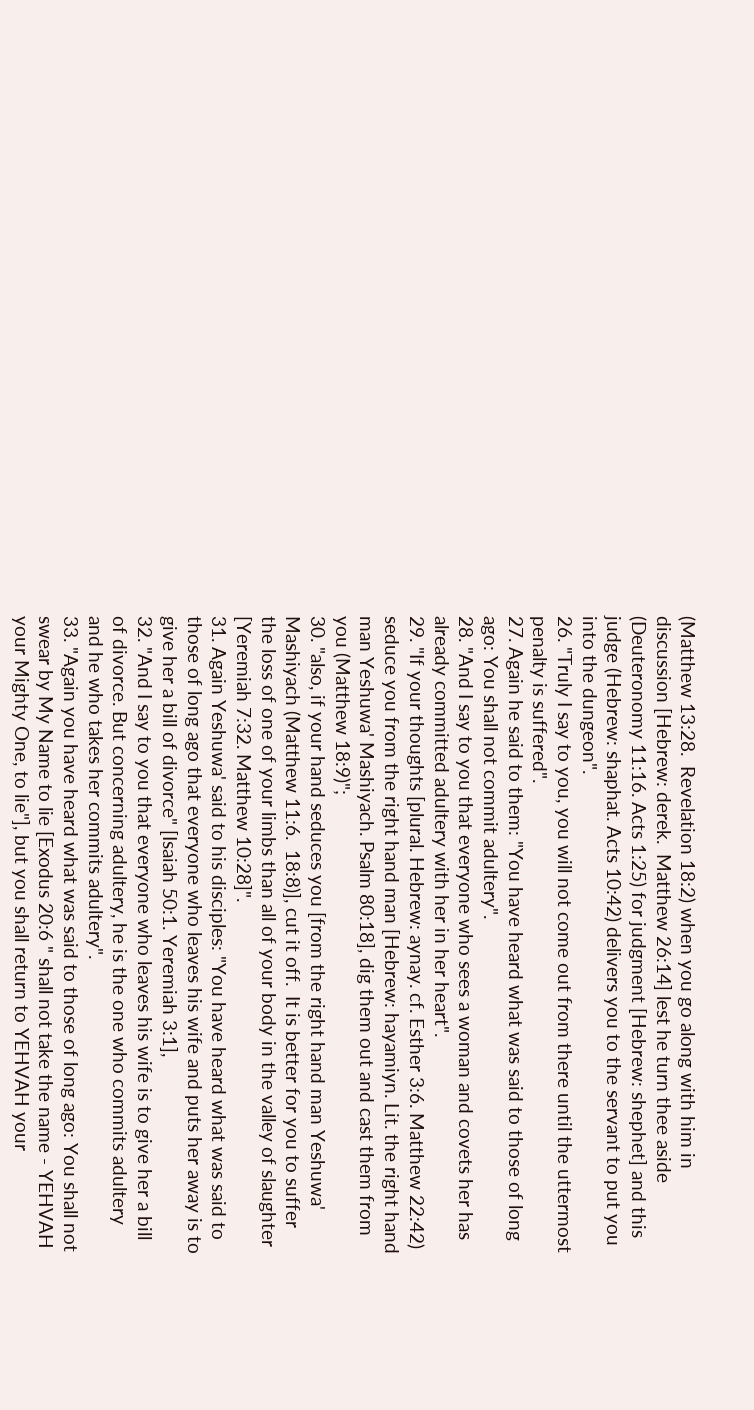(Matthew 13:28.  Revelation 18:2) when you go along with him in discussion [Hebrew: derek.  Matthew 26:14] lest he turn thee aside (Deuteronomy 11:16. Acts 1:25) for judgment [Hebrew: shephet] and this judge (Hebrew: shaphat. Acts 10:42) delivers you to the servant to put you into the dungeon".
26. "Truly I say to you, you will not come out from there until the uttermost penalty is suffered".
27. Again he said to them: "You have heard what was said to those of long ago: You shall not commit adultery".
28. "And I say to you that everyone who sees a woman and covets her has already committed adultery with her in her heart".
29. "If your thoughts [plural. Hebrew: aynay. cf. Esther 3:6. Matthew 22:42) seduce you from the right hand man [Hebrew: hayamiyn. Lit. the right hand man Yeshuwa' Mashiyach. Psalm 80:18], dig them out and cast them from you (Matthew 18:9)";
30. "also, if your hand seduces you [from the right hand man Yeshuwa' Mashiyach (Matthew 11:6.  18:8)], cut it off.  It is better for you to suffer the loss of one of your limbs than all of your body in the valley of slaughter  [Yeremiah 7:32. Matthew 10:28]".
31. Again Yeshuwa' said to his disciples: "You have heard what was said to those of long ago that everyone who leaves his wife and puts her away is to give her a bill of divorce" [Isaiah 50:1. Yeremiah 3:1],
32. "And I say to you that everyone who leaves his wife is to give her a bill of divorce. But concerning adultery, he is the one who commits adultery and he who takes her commits adultery".
33. "Again you have heard what was said to those of long ago: You shall not swear by My Name to lie [Exodus 20:6 " shall not take the name - YEHVAH your Mighty One, to lie"], but you shall return to YEHVAH your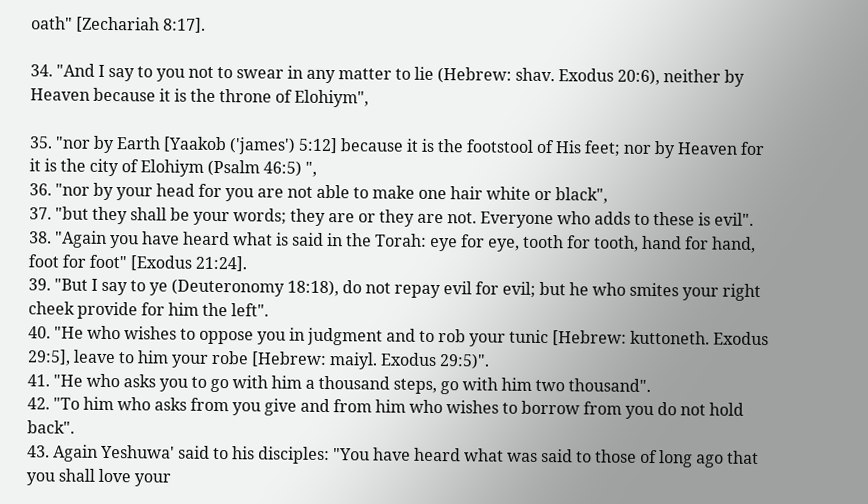oath" [Zechariah 8:17].

34. "And I say to you not to swear in any matter to lie (Hebrew: shav. Exodus 20:6), neither by Heaven because it is the throne of Elohiym",

35. "nor by Earth [Yaakob ('james') 5:12] because it is the footstool of His feet; nor by Heaven for it is the city of Elohiym (Psalm 46:5) ",
36. "nor by your head for you are not able to make one hair white or black",
37. "but they shall be your words; they are or they are not. Everyone who adds to these is evil".
38. "Again you have heard what is said in the Torah: eye for eye, tooth for tooth, hand for hand, foot for foot" [Exodus 21:24].
39. "But I say to ye (Deuteronomy 18:18), do not repay evil for evil; but he who smites your right cheek provide for him the left".
40. "He who wishes to oppose you in judgment and to rob your tunic [Hebrew: kuttoneth. Exodus 29:5], leave to him your robe [Hebrew: maiyl. Exodus 29:5)".
41. "He who asks you to go with him a thousand steps, go with him two thousand".
42. "To him who asks from you give and from him who wishes to borrow from you do not hold back".
43. Again Yeshuwa' said to his disciples: "You have heard what was said to those of long ago that you shall love your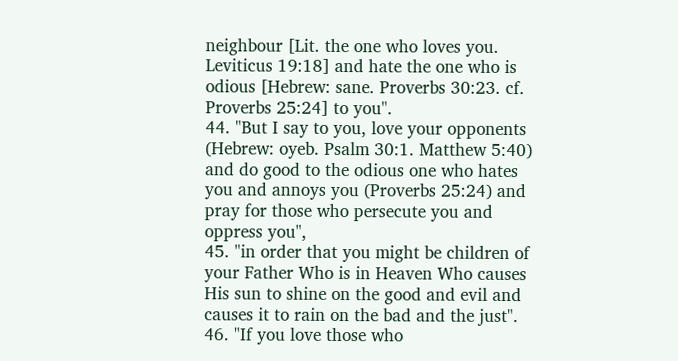neighbour [Lit. the one who loves you. Leviticus 19:18] and hate the one who is odious [Hebrew: sane. Proverbs 30:23. cf. Proverbs 25:24] to you".
44. "But I say to you, love your opponents (Hebrew: oyeb. Psalm 30:1. Matthew 5:40) and do good to the odious one who hates you and annoys you (Proverbs 25:24) and pray for those who persecute you and oppress you",
45. "in order that you might be children of your Father Who is in Heaven Who causes His sun to shine on the good and evil and causes it to rain on the bad and the just".
46. "If you love those who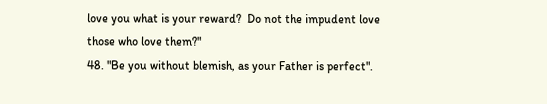love you what is your reward?  Do not the impudent love those who love them?"
48. "Be you without blemish, as your Father is perfect".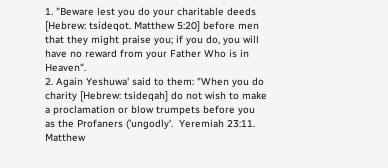1. "Beware lest you do your charitable deeds [Hebrew: tsideqot. Matthew 5:20] before men that they might praise you; if you do, you will have no reward from your Father Who is in Heaven".
2. Again Yeshuwa' said to them: "When you do charity [Hebrew: tsideqah] do not wish to make a proclamation or blow trumpets before you as the Profaners ('ungodly'.  Yeremiah 23:11.  Matthew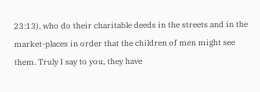23:13), who do their charitable deeds in the streets and in the market-places in order that the children of men might see them. Truly I say to you, they have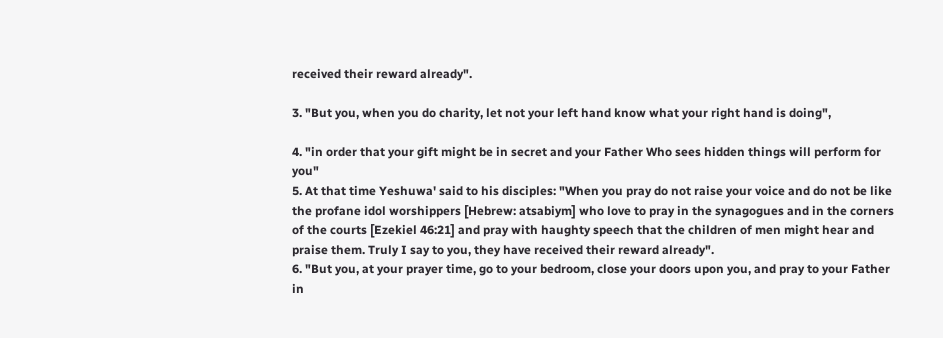received their reward already".

3. "But you, when you do charity, let not your left hand know what your right hand is doing",

4. "in order that your gift might be in secret and your Father Who sees hidden things will perform for you"
5. At that time Yeshuwa' said to his disciples: "When you pray do not raise your voice and do not be like the profane idol worshippers [Hebrew: atsabiym] who love to pray in the synagogues and in the corners of the courts [Ezekiel 46:21] and pray with haughty speech that the children of men might hear and praise them. Truly I say to you, they have received their reward already".
6. "But you, at your prayer time, go to your bedroom, close your doors upon you, and pray to your Father in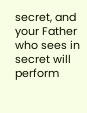secret, and your Father who sees in secret will perform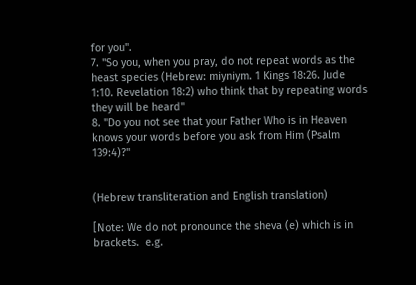for you".
7. "So you, when you pray, do not repeat words as the heast species (Hebrew: miyniym. 1 Kings 18:26. Jude 1:10. Revelation 18:2) who think that by repeating words they will be heard"
8. "Do you not see that your Father Who is in Heaven knows your words before you ask from Him (Psalm 139:4)?"


(Hebrew transliteration and English translation)

[Note: We do not pronounce the sheva (e) which is in brackets.  e.g.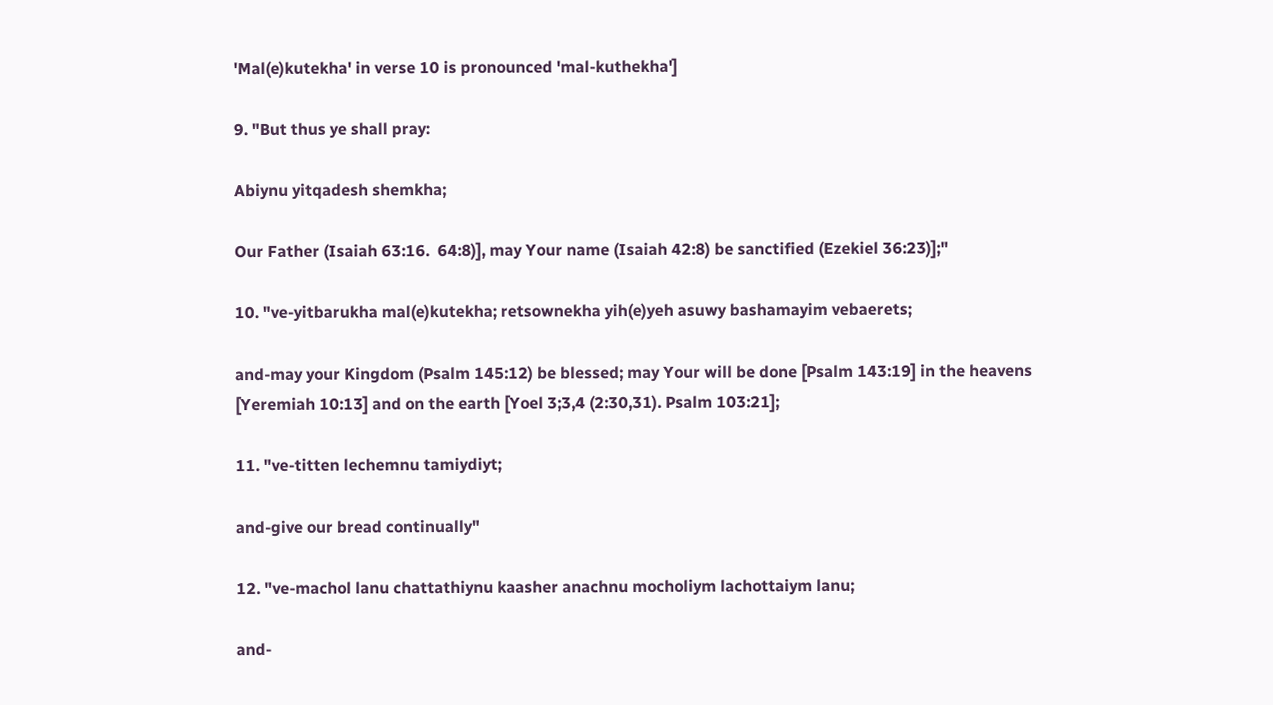'Mal(e)kutekha' in verse 10 is pronounced 'mal-kuthekha']

9. "But thus ye shall pray:

Abiynu yitqadesh shemkha;

Our Father (Isaiah 63:16.  64:8)], may Your name (Isaiah 42:8) be sanctified (Ezekiel 36:23)];"

10. "ve-yitbarukha mal(e)kutekha; retsownekha yih(e)yeh asuwy bashamayim vebaerets;

and-may your Kingdom (Psalm 145:12) be blessed; may Your will be done [Psalm 143:19] in the heavens [Yeremiah 10:13] and on the earth [Yoel 3;3,4 (2:30,31). Psalm 103:21];

11. "ve-titten lechemnu tamiydiyt;

and-give our bread continually"

12. "ve-machol lanu chattathiynu kaasher anachnu mocholiym lachottaiym lanu;

and-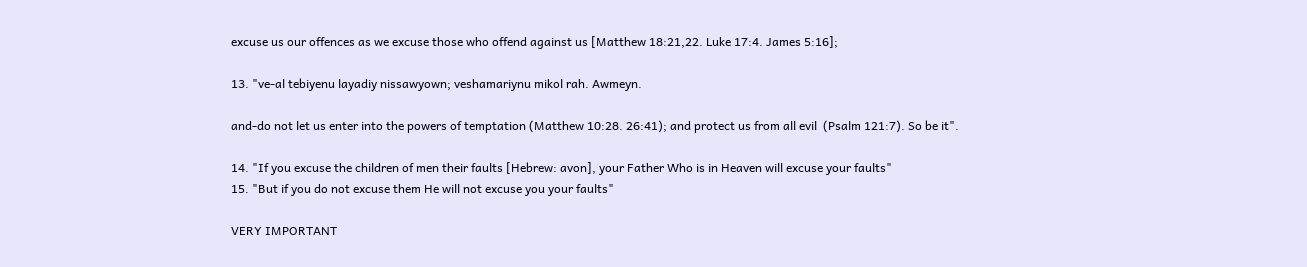excuse us our offences as we excuse those who offend against us [Matthew 18:21,22. Luke 17:4. James 5:16];

13. "ve-al tebiyenu layadiy nissawyown; veshamariynu mikol rah. Awmeyn.

and-do not let us enter into the powers of temptation (Matthew 10:28. 26:41); and protect us from all evil  (Psalm 121:7). So be it".

14. "If you excuse the children of men their faults [Hebrew: avon], your Father Who is in Heaven will excuse your faults"
15. "But if you do not excuse them He will not excuse you your faults"

VERY IMPORTANT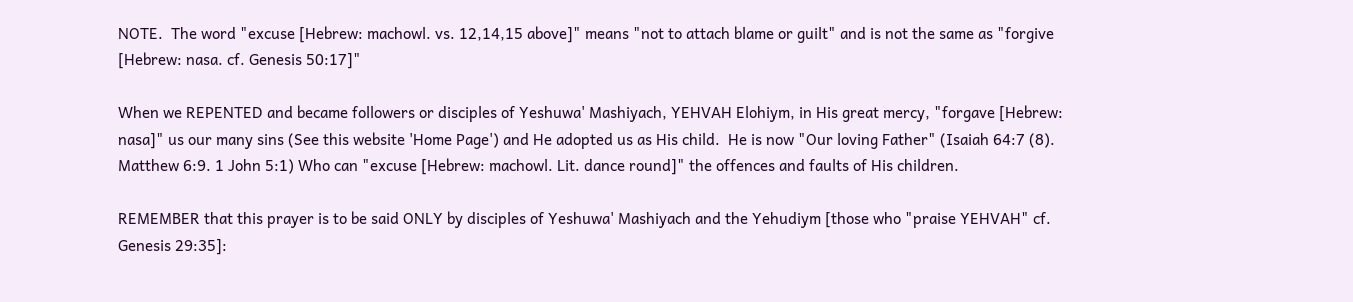NOTE.  The word "excuse [Hebrew: machowl. vs. 12,14,15 above]" means "not to attach blame or guilt" and is not the same as "forgive [Hebrew: nasa. cf. Genesis 50:17]"

When we REPENTED and became followers or disciples of Yeshuwa' Mashiyach, YEHVAH Elohiym, in His great mercy, "forgave [Hebrew: nasa]" us our many sins (See this website 'Home Page') and He adopted us as His child.  He is now "Our loving Father" (Isaiah 64:7 (8). Matthew 6:9. 1 John 5:1) Who can "excuse [Hebrew: machowl. Lit. dance round]" the offences and faults of His children.

REMEMBER that this prayer is to be said ONLY by disciples of Yeshuwa' Mashiyach and the Yehudiym [those who "praise YEHVAH" cf. Genesis 29:35]: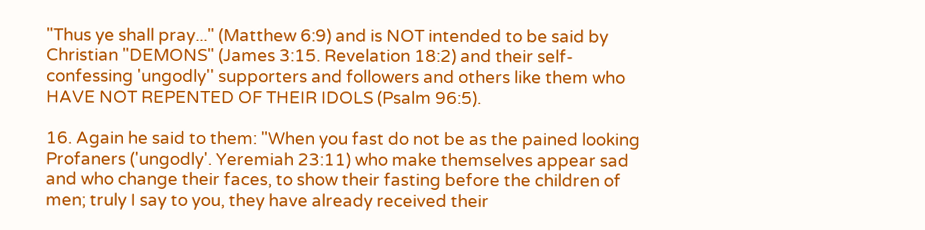"Thus ye shall pray..." (Matthew 6:9) and is NOT intended to be said by Christian "DEMONS" (James 3:15. Revelation 18:2) and their self-confessing 'ungodly'' supporters and followers and others like them who HAVE NOT REPENTED OF THEIR IDOLS (Psalm 96:5).

16. Again he said to them: "When you fast do not be as the pained looking Profaners ('ungodly'. Yeremiah 23:11) who make themselves appear sad and who change their faces, to show their fasting before the children of men; truly I say to you, they have already received their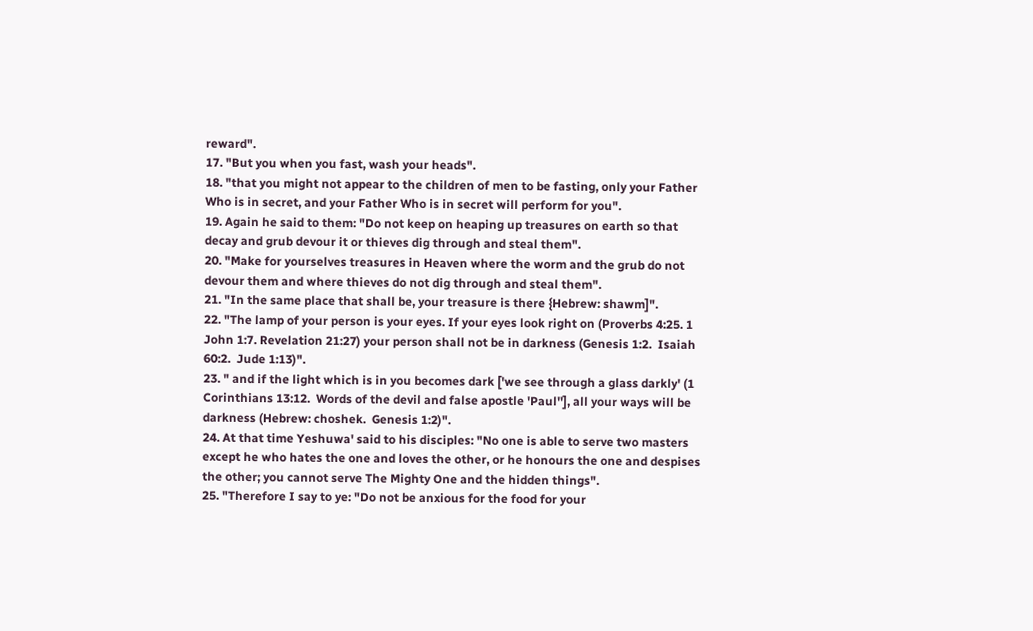reward".
17. "But you when you fast, wash your heads".
18. "that you might not appear to the children of men to be fasting, only your Father Who is in secret, and your Father Who is in secret will perform for you".
19. Again he said to them: "Do not keep on heaping up treasures on earth so that decay and grub devour it or thieves dig through and steal them".
20. "Make for yourselves treasures in Heaven where the worm and the grub do not devour them and where thieves do not dig through and steal them".
21. "In the same place that shall be, your treasure is there {Hebrew: shawm]".
22. "The lamp of your person is your eyes. If your eyes look right on (Proverbs 4:25. 1 John 1:7. Revelation 21:27) your person shall not be in darkness (Genesis 1:2.  Isaiah 60:2.  Jude 1:13)".
23. " and if the light which is in you becomes dark ['we see through a glass darkly' (1 Corinthians 13:12.  Words of the devil and false apostle 'Paul''], all your ways will be darkness (Hebrew: choshek.  Genesis 1:2)".
24. At that time Yeshuwa' said to his disciples: "No one is able to serve two masters except he who hates the one and loves the other, or he honours the one and despises the other; you cannot serve The Mighty One and the hidden things".
25. "Therefore I say to ye: "Do not be anxious for the food for your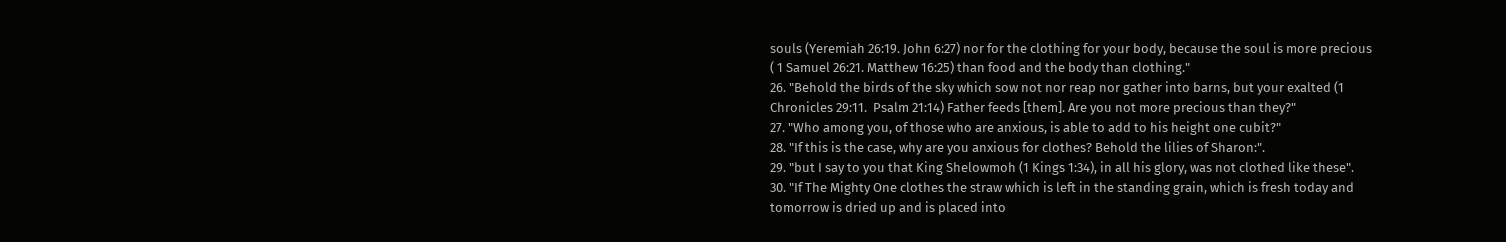souls (Yeremiah 26:19. John 6:27) nor for the clothing for your body, because the soul is more precious ( 1 Samuel 26:21. Matthew 16:25) than food and the body than clothing."
26. "Behold the birds of the sky which sow not nor reap nor gather into barns, but your exalted (1 Chronicles 29:11.  Psalm 21:14) Father feeds [them]. Are you not more precious than they?"
27. "Who among you, of those who are anxious, is able to add to his height one cubit?"
28. "If this is the case, why are you anxious for clothes? Behold the lilies of Sharon:".
29. "but I say to you that King Shelowmoh (1 Kings 1:34), in all his glory, was not clothed like these".
30. "If The Mighty One clothes the straw which is left in the standing grain, which is fresh today and tomorrow is dried up and is placed into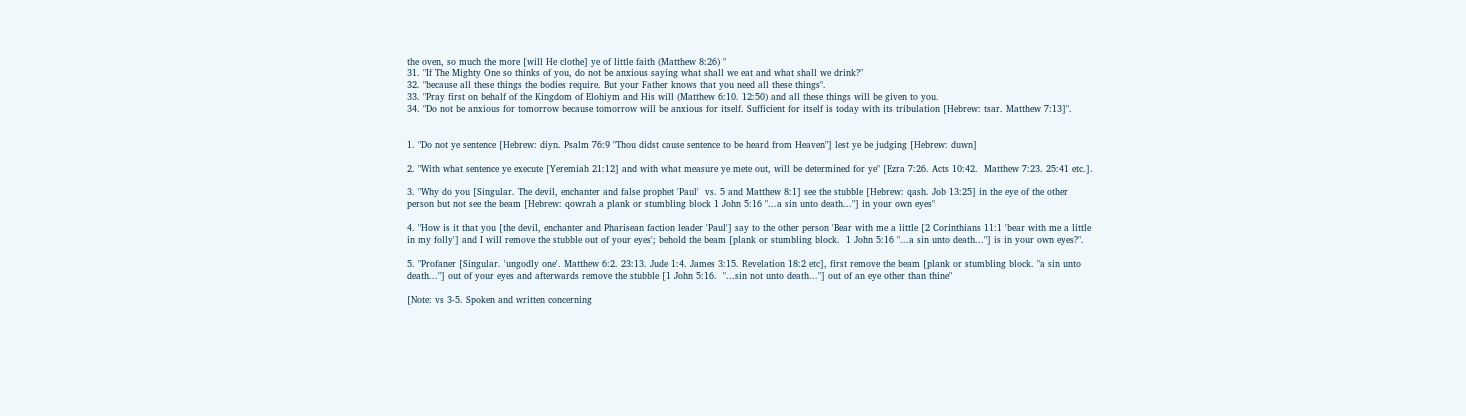the oven, so much the more [will He clothe] ye of little faith (Matthew 8:26) "
31. "If The Mighty One so thinks of you, do not be anxious saying what shall we eat and what shall we drink?"
32. "because all these things the bodies require. But your Father knows that you need all these things".
33. "Pray first on behalf of the Kingdom of Elohiym and His will (Matthew 6:10. 12:50) and all these things will be given to you.
34. "Do not be anxious for tomorrow because tomorrow will be anxious for itself. Sufficient for itself is today with its tribulation [Hebrew: tsar. Matthew 7:13]".


1. "Do not ye sentence [Hebrew: diyn. Psalm 76:9 "Thou didst cause sentence to be heard from Heaven"] lest ye be judging [Hebrew: duwn]

2. "With what sentence ye execute [Yeremiah 21:12] and with what measure ye mete out, will be determined for ye" [Ezra 7:26. Acts 10:42.  Matthew 7:23. 25:41 etc.].

3. "Why do you [Singular. The devil, enchanter and false prophet 'Paul'  vs. 5 and Matthew 8:1] see the stubble [Hebrew: qash. Job 13:25] in the eye of the other person but not see the beam [Hebrew: qowrah a plank or stumbling block 1 John 5:16 "...a sin unto death..."] in your own eyes"

4. "How is it that you [the devil, enchanter and Pharisean faction leader 'Paul'] say to the other person 'Bear with me a little [2 Corinthians 11:1 'bear with me a little in my folly'] and I will remove the stubble out of your eyes'; behold the beam [plank or stumbling block.  1 John 5:16 "...a sin unto death..."] is in your own eyes?".

5. "Profaner [Singular. 'ungodly one'. Matthew 6:2. 23:13. Jude 1:4. James 3:15. Revelation 18:2 etc], first remove the beam [plank or stumbling block. "a sin unto death..."] out of your eyes and afterwards remove the stubble [1 John 5:16.  "...sin not unto death..."] out of an eye other than thine"

[Note: vs 3-5. Spoken and written concerning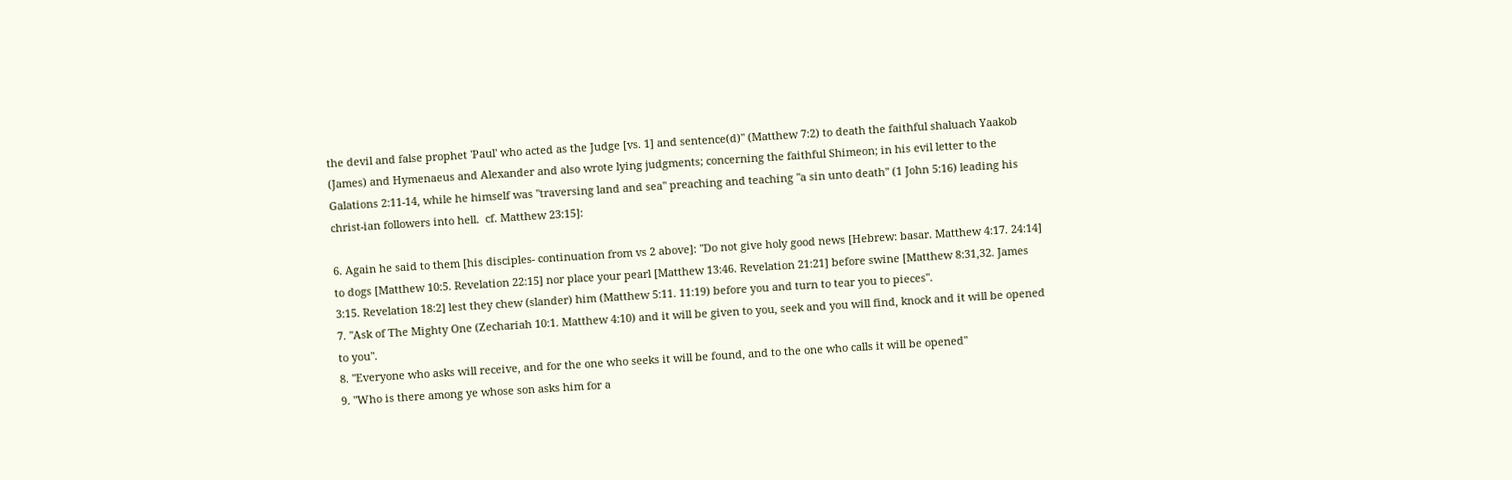the devil and false prophet 'Paul' who acted as the Judge [vs. 1] and sentence(d)" (Matthew 7:2) to death the faithful shaluach Yaakob (James) and Hymenaeus and Alexander and also wrote lying judgments; concerning the faithful Shimeon; in his evil letter to the Galations 2:11-14, while he himself was "traversing land and sea" preaching and teaching "a sin unto death" (1 John 5:16) leading his christ-ian followers into hell.  cf. Matthew 23:15]:

6. Again he said to them [his disciples- continuation from vs 2 above]: "Do not give holy good news [Hebrew: basar. Matthew 4:17. 24:14] to dogs [Matthew 10:5. Revelation 22:15] nor place your pearl [Matthew 13:46. Revelation 21:21] before swine [Matthew 8:31,32. James 3:15. Revelation 18:2] lest they chew (slander) him (Matthew 5:11. 11:19) before you and turn to tear you to pieces".
7. "Ask of The Mighty One (Zechariah 10:1. Matthew 4:10) and it will be given to you, seek and you will find, knock and it will be opened to you".
8. "Everyone who asks will receive, and for the one who seeks it will be found, and to the one who calls it will be opened"
9. "Who is there among ye whose son asks him for a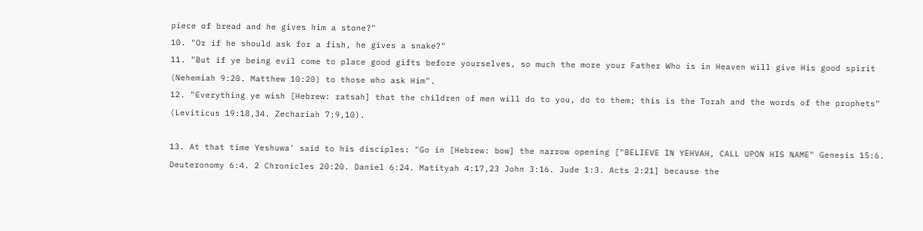piece of bread and he gives him a stone?"
10. "Or if he should ask for a fish, he gives a snake?"
11. "But if ye being evil come to place good gifts before yourselves, so much the more your Father Who is in Heaven will give His good spirit (Nehemiah 9:20. Matthew 10:20) to those who ask Him".
12. "Everything ye wish [Hebrew: ratsah] that the children of men will do to you, do to them; this is the Torah and the words of the prophets" (Leviticus 19:18,34. Zechariah 7:9,10).

13. At that time Yeshuwa' said to his disciples: "Go in [Hebrew: bow] the narrow opening ["BELIEVE IN YEHVAH, CALL UPON HIS NAME" Genesis 15:6. Deuteronomy 6:4. 2 Chronicles 20:20. Daniel 6:24. Matityah 4:17,23 John 3:16. Jude 1:3. Acts 2:21] because the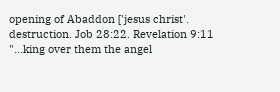opening of Abaddon ['jesus christ'. destruction. Job 28:22. Revelation 9:11 "...king over them the angel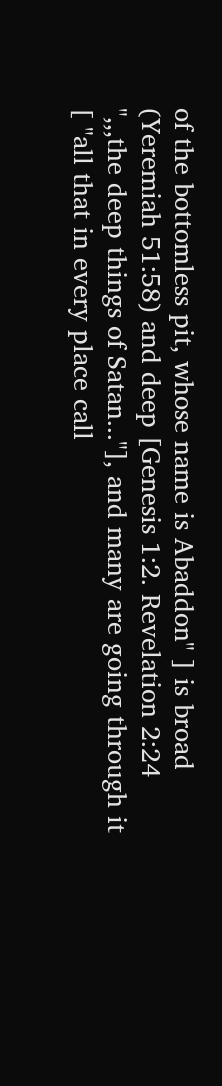of the bottomless pit, whose name is Abaddon" ] is broad (Yeremiah 51:58) and deep [Genesis 1:2. Revelation 2:24 ",,,the deep things of Satan..."], and many are going through it [ "all that in every place call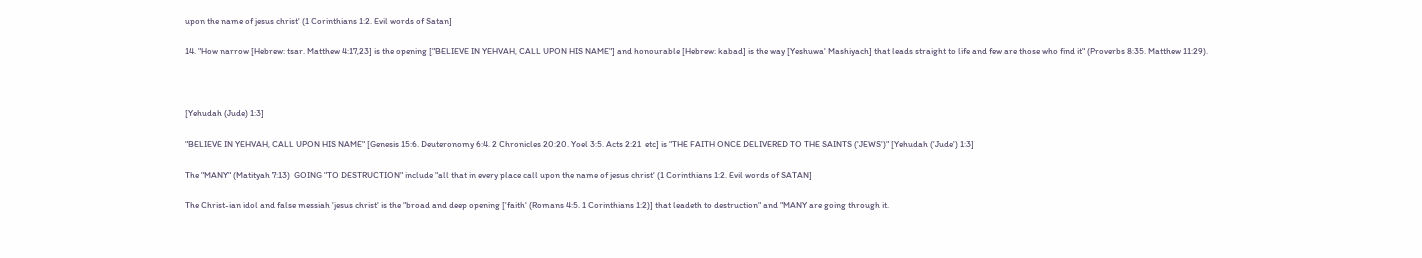upon the name of jesus christ' (1 Corinthians 1:2. Evil words of Satan]

14. "How narrow [Hebrew: tsar. Matthew 4:17,23] is the opening ["BELIEVE IN YEHVAH, CALL UPON HIS NAME"] and honourable [Hebrew: kabad] is the way [Yeshuwa' Mashiyach] that leads straight to life and few are those who find it" (Proverbs 8:35. Matthew 11:29).



[Yehudah (Jude) 1:3]

"BELIEVE IN YEHVAH, CALL UPON HIS NAME" [Genesis 15:6. Deuteronomy 6:4. 2 Chronicles 20:20. Yoel 3:5. Acts 2:21  etc] is "THE FAITH ONCE DELIVERED TO THE SAINTS ('JEWS')" [Yehudah ('Jude') 1:3]

The "MANY" (Matityah 7:13)  GOING "TO DESTRUCTION" include "all that in every place call upon the name of jesus christ' (1 Corinthians 1:2. Evil words of SATAN]

The Christ-ian idol and false messiah 'jesus christ' is the "broad and deep opening ['faith' (Romans 4:5. 1 Corinthians 1:2)] that leadeth to destruction" and "MANY are going through it.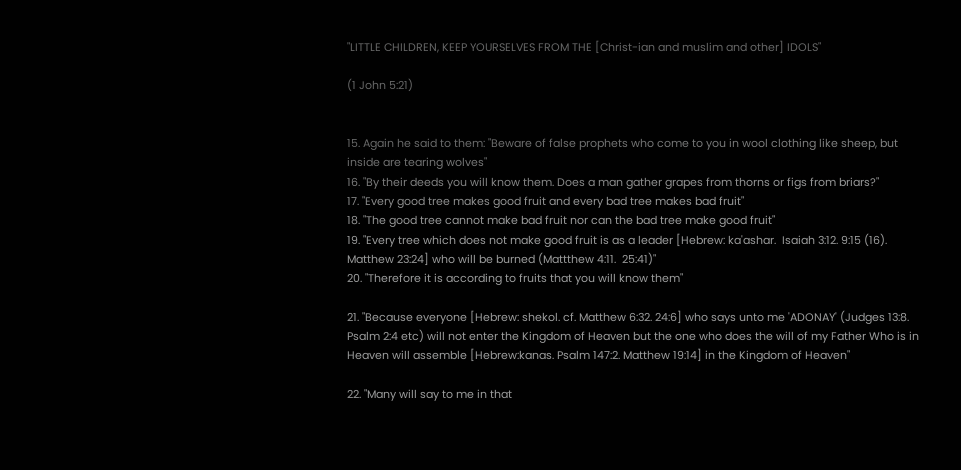"LITTLE CHILDREN, KEEP YOURSELVES FROM THE [Christ-ian and muslim and other] IDOLS"

(1 John 5:21)


15. Again he said to them: "Beware of false prophets who come to you in wool clothing like sheep, but inside are tearing wolves"
16. "By their deeds you will know them. Does a man gather grapes from thorns or figs from briars?"
17. "Every good tree makes good fruit and every bad tree makes bad fruit"
18. "The good tree cannot make bad fruit nor can the bad tree make good fruit"
19. "Every tree which does not make good fruit is as a leader [Hebrew: ka'ashar.  Isaiah 3:12. 9:15 (16). Matthew 23:24] who will be burned (Mattthew 4:11.  25:41)"
20. "Therefore it is according to fruits that you will know them"

21. "Because everyone [Hebrew: shekol. cf. Matthew 6:32. 24:6] who says unto me 'ADONAY' (Judges 13:8. Psalm 2:4 etc) will not enter the Kingdom of Heaven but the one who does the will of my Father Who is in Heaven will assemble [Hebrew:kanas. Psalm 147:2. Matthew 19:14] in the Kingdom of Heaven"

22. "Many will say to me in that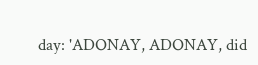day: 'ADONAY, ADONAY, did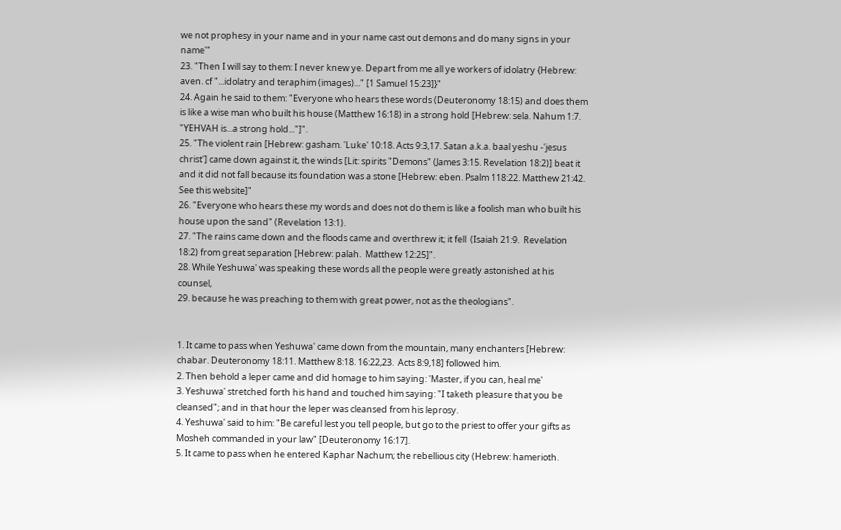we not prophesy in your name and in your name cast out demons and do many signs in your name'"
23. "Then I will say to them: I never knew ye. Depart from me all ye workers of idolatry {Hebrew: aven. cf "...idolatry and teraphim (images)..." [1 Samuel 15:23]}"
24. Again he said to them: "Everyone who hears these words (Deuteronomy 18:15) and does them is like a wise man who built his house (Matthew 16:18) in a strong hold [Hebrew: sela. Nahum 1:7. "YEHVAH is...a strong hold..."]".
25. "The violent rain [Hebrew: gasham. 'Luke' 10:18. Acts 9:3,17. Satan a.k.a. baal yeshu -'jesus christ'] came down against it, the winds [Lit: spirits "Demons" (James 3:15. Revelation 18:2)] beat it and it did not fall because its foundation was a stone [Hebrew: eben. Psalm 118:22. Matthew 21:42.  See this website]"
26. "Everyone who hears these my words and does not do them is like a foolish man who built his house upon the sand" (Revelation 13:1).
27. "The rains came down and the floods came and overthrew it; it fell  (Isaiah 21:9.  Revelation 18:2) from great separation [Hebrew: palah.  Matthew 12:25]".
28. While Yeshuwa' was speaking these words all the people were greatly astonished at his counsel,
29. because he was preaching to them with great power, not as the theologians".


1. It came to pass when Yeshuwa' came down from the mountain, many enchanters [Hebrew: chabar. Deuteronomy 18:11. Matthew 8:18. 16:22,23.  Acts 8:9,18] followed him.
2. Then behold a leper came and did homage to him saying: 'Master, if you can, heal me'
3. Yeshuwa' stretched forth his hand and touched him saying: "I taketh pleasure that you be cleansed"; and in that hour the leper was cleansed from his leprosy.
4. Yeshuwa' said to him: "Be careful lest you tell people, but go to the priest to offer your gifts as Mosheh commanded in your law" [Deuteronomy 16:17].
5. It came to pass when he entered Kaphar Nachum; the rebellious city (Hebrew: hamerioth.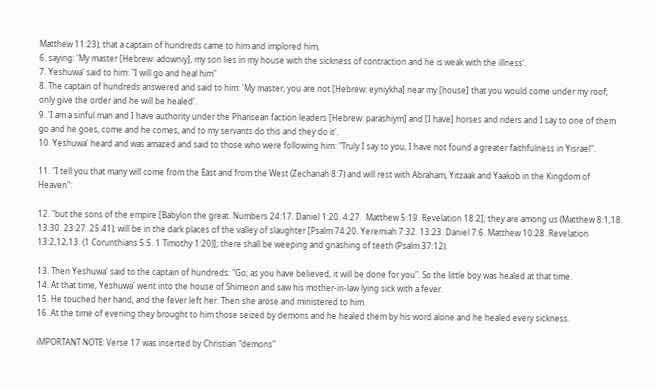Matthew 11:23); that a captain of hundreds came to him and implored him,
6. saying: 'My master [Hebrew: adowniy], my son lies in my house with the sickness of contraction and he is weak with the illness'.
7. Yeshuwa' said to him: "I will go and heal him"
8. The captain of hundreds answered and said to him: 'My master, you are not [Hebrew: eyniykha] near my [house] that you would come under my roof; only give the order and he will be healed'.
9. 'I am a sinful man and I have authority under the Pharisean faction leaders [Hebrew: parashiym] and [I have] horses and riders and I say to one of them go and he goes, come and he comes, and to my servants do this and they do it'.
10. Yeshuwa' heard and was amazed and said to those who were following him: "Truly I say to you, I have not found a greater faithfulness in Yisrael".

11. "I tell you that many will come from the East and from the West (Zechariah 8:7) and will rest with Abraham, Yitzaak and Yaakob in the Kingdom of Heaven":

12. "but the sons of the empire [Babylon the great. Numbers 24:17. Daniel 1:20. 4:27.  Matthew 5:19. Revelation 18:2]; they are among us (Matthew 8:1,18. 13:30. 23:27. 25:41); will be in the dark places of the valley of slaughter [Psalm 74:20. Yeremiah 7:32. 13:23. Daniel 7:6. Matthew 10:28. Revelation 13:2,12,13. (1 Corunthians 5:5. 1 Timothy 1:20)]; there shall be weeping and gnashing of teeth (Psalm 37:12).

13. Then Yeshuwa' said to the captain of hundreds: "Go; as you have believed, it will be done for you". So the little boy was healed at that time.
14. At that time, Yeshuwa' went into the house of Shimeon and saw his mother-in-law lying sick with a fever.
15. He touched her hand, and the fever left her. Then she arose and ministered to him.
16. At the time of evening they brought to him those seized by demons and he healed them by his word alone and he healed every sickness.

iMPORTANT NOTE: Verse 17 was inserted by Christian "demons"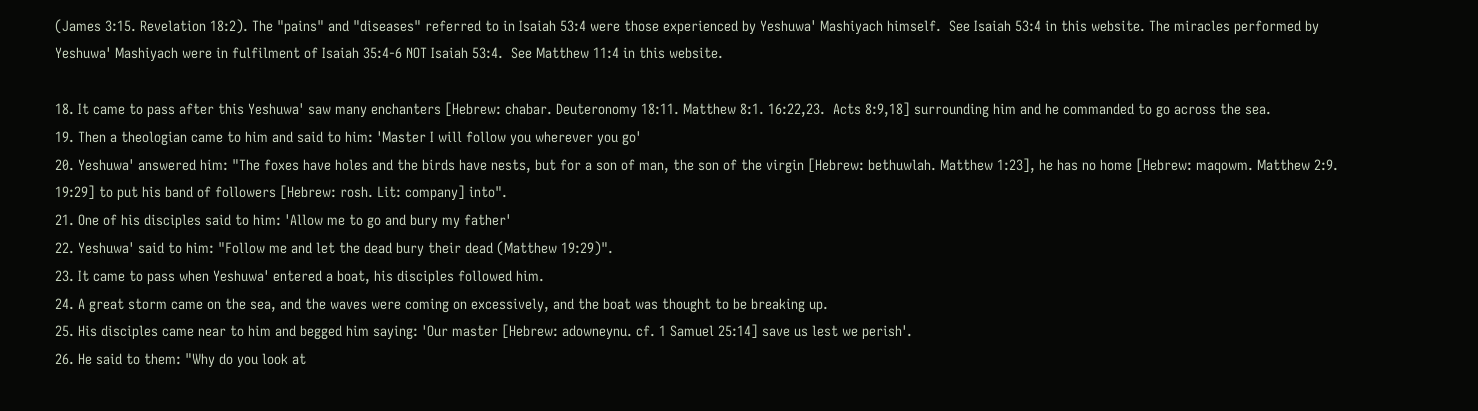(James 3:15. Revelation 18:2). The "pains" and "diseases" referred to in Isaiah 53:4 were those experienced by Yeshuwa' Mashiyach himself.  See Isaiah 53:4 in this website. The miracles performed by Yeshuwa' Mashiyach were in fulfilment of Isaiah 35:4-6 NOT Isaiah 53:4.  See Matthew 11:4 in this website.

18. It came to pass after this Yeshuwa' saw many enchanters [Hebrew: chabar. Deuteronomy 18:11. Matthew 8:1. 16:22,23.  Acts 8:9,18] surrounding him and he commanded to go across the sea.
19. Then a theologian came to him and said to him: 'Master I will follow you wherever you go'
20. Yeshuwa' answered him: "The foxes have holes and the birds have nests, but for a son of man, the son of the virgin [Hebrew: bethuwlah. Matthew 1:23], he has no home [Hebrew: maqowm. Matthew 2:9. 19:29] to put his band of followers [Hebrew: rosh. Lit: company] into".
21. One of his disciples said to him: 'Allow me to go and bury my father'
22. Yeshuwa' said to him: "Follow me and let the dead bury their dead (Matthew 19:29)".
23. It came to pass when Yeshuwa' entered a boat, his disciples followed him.
24. A great storm came on the sea, and the waves were coming on excessively, and the boat was thought to be breaking up.
25. His disciples came near to him and begged him saying: 'Our master [Hebrew: adowneynu. cf. 1 Samuel 25:14] save us lest we perish'.
26. He said to them: "Why do you look at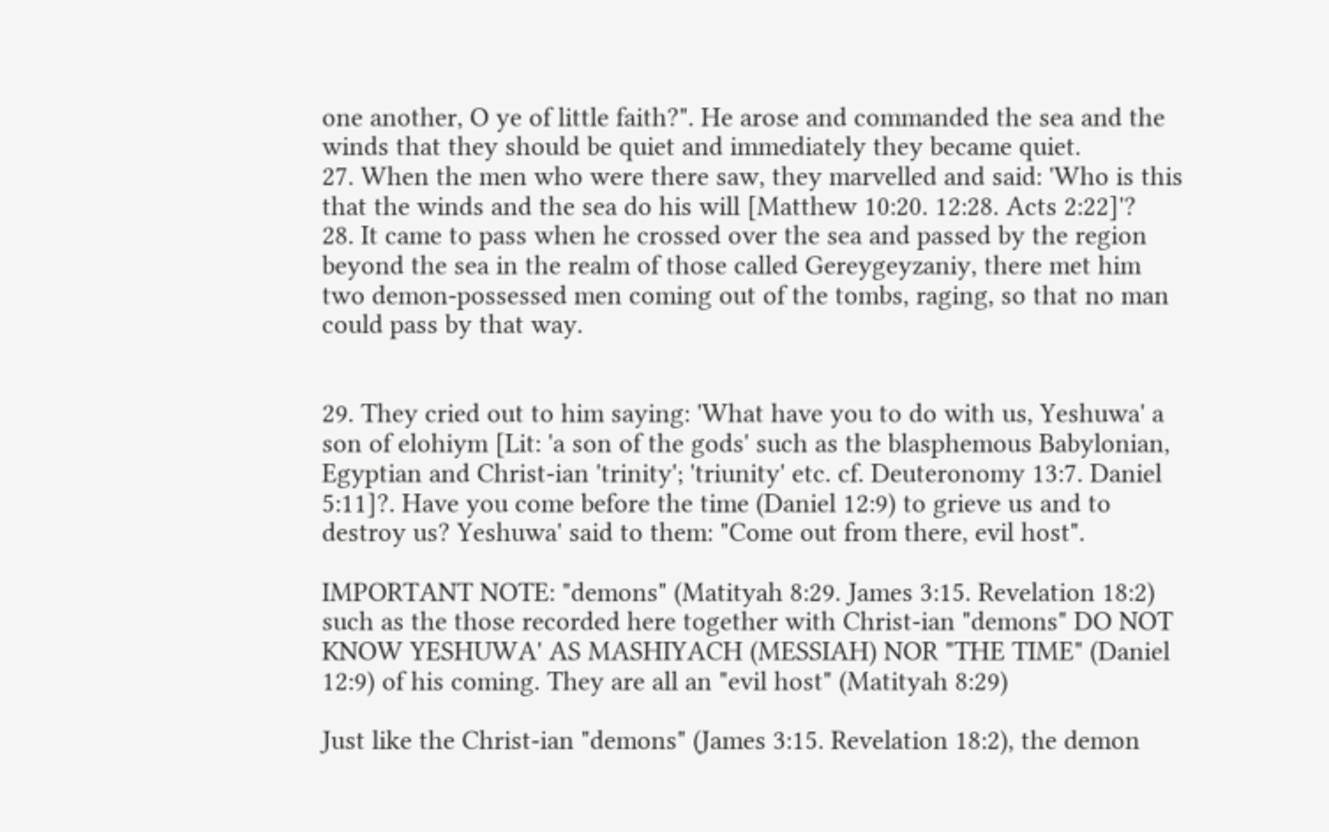one another, O ye of little faith?". He arose and commanded the sea and the winds that they should be quiet and immediately they became quiet.
27. When the men who were there saw, they marvelled and said: 'Who is this that the winds and the sea do his will [Matthew 10:20. 12:28. Acts 2:22]'?
28. It came to pass when he crossed over the sea and passed by the region beyond the sea in the realm of those called Gereygeyzaniy, there met him two demon-possessed men coming out of the tombs, raging, so that no man could pass by that way.


29. They cried out to him saying: 'What have you to do with us, Yeshuwa' a son of elohiym [Lit: 'a son of the gods' such as the blasphemous Babylonian,  Egyptian and Christ-ian 'trinity'; 'triunity' etc. cf. Deuteronomy 13:7. Daniel 5:11]?. Have you come before the time (Daniel 12:9) to grieve us and to destroy us? Yeshuwa' said to them: "Come out from there, evil host".

IMPORTANT NOTE: "demons" (Matityah 8:29. James 3:15. Revelation 18:2) such as the those recorded here together with Christ-ian "demons" DO NOT KNOW YESHUWA' AS MASHIYACH (MESSIAH) NOR "THE TIME" (Daniel 12:9) of his coming. They are all an "evil host" (Matityah 8:29)

Just like the Christ-ian "demons" (James 3:15. Revelation 18:2), the demon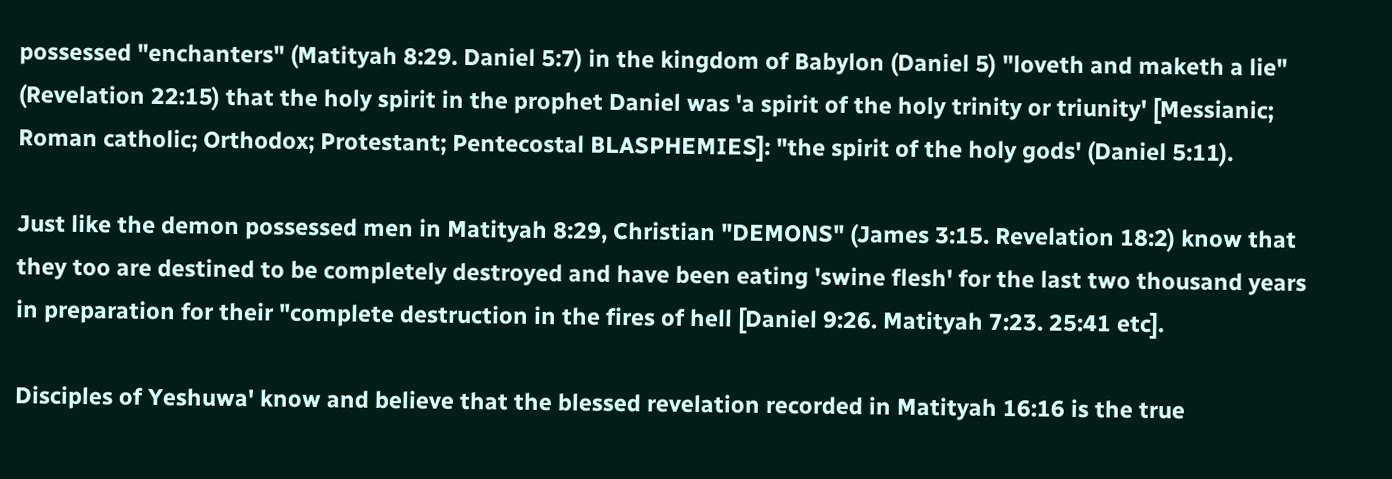possessed "enchanters" (Matityah 8:29. Daniel 5:7) in the kingdom of Babylon (Daniel 5) "loveth and maketh a lie" (Revelation 22:15) that the holy spirit in the prophet Daniel was 'a spirit of the holy trinity or triunity' [Messianic; Roman catholic; Orthodox; Protestant; Pentecostal BLASPHEMIES]: "the spirit of the holy gods' (Daniel 5:11).

Just like the demon possessed men in Matityah 8:29, Christian "DEMONS" (James 3:15. Revelation 18:2) know that they too are destined to be completely destroyed and have been eating 'swine flesh' for the last two thousand years in preparation for their "complete destruction in the fires of hell [Daniel 9:26. Matityah 7:23. 25:41 etc].

Disciples of Yeshuwa' know and believe that the blessed revelation recorded in Matityah 16:16 is the true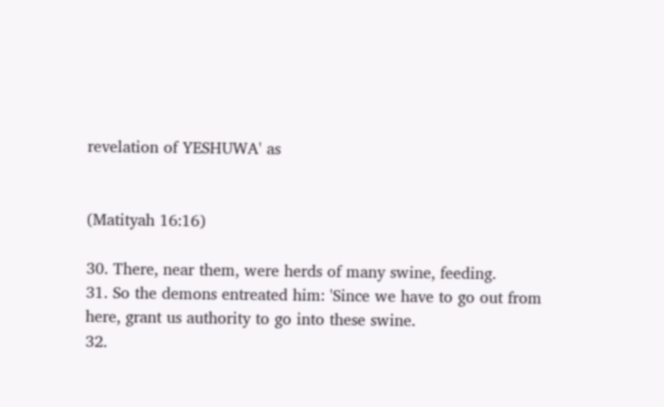revelation of YESHUWA' as


(Matityah 16:16)

30. There, near them, were herds of many swine, feeding.
31. So the demons entreated him: 'Since we have to go out from here, grant us authority to go into these swine.
32.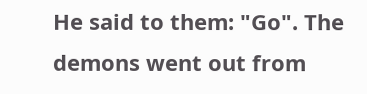He said to them: "Go". The demons went out from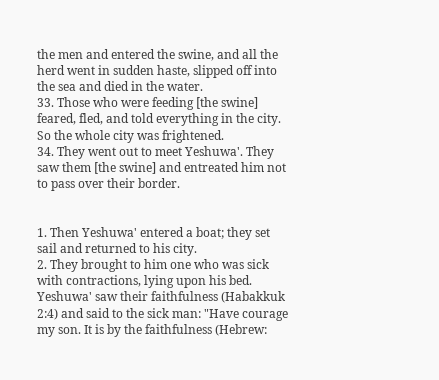the men and entered the swine, and all the herd went in sudden haste, slipped off into the sea and died in the water.
33. Those who were feeding [the swine] feared, fled, and told everything in the city. So the whole city was frightened.
34. They went out to meet Yeshuwa'. They saw them [the swine] and entreated him not to pass over their border.


1. Then Yeshuwa' entered a boat; they set sail and returned to his city.
2. They brought to him one who was sick with contractions, lying upon his bed. Yeshuwa' saw their faithfulness (Habakkuk 2:4) and said to the sick man: "Have courage my son. It is by the faithfulness (Hebrew: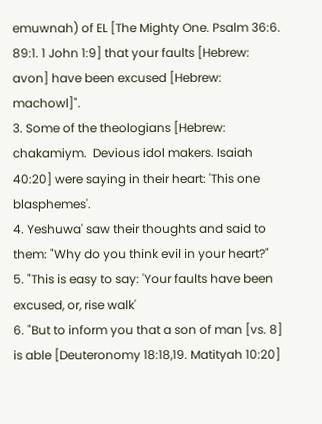emuwnah) of EL [The Mighty One. Psalm 36:6. 89:1. 1 John 1:9] that your faults [Hebrew: avon] have been excused [Hebrew: machowl]".
3. Some of the theologians [Hebrew: chakamiym.  Devious idol makers. Isaiah 40:20] were saying in their heart: 'This one blasphemes'.
4. Yeshuwa' saw their thoughts and said to them: "Why do you think evil in your heart?"
5. "This is easy to say: 'Your faults have been excused, or, rise walk'
6. "But to inform you that a son of man [vs. 8] is able [Deuteronomy 18:18,19. Matityah 10:20]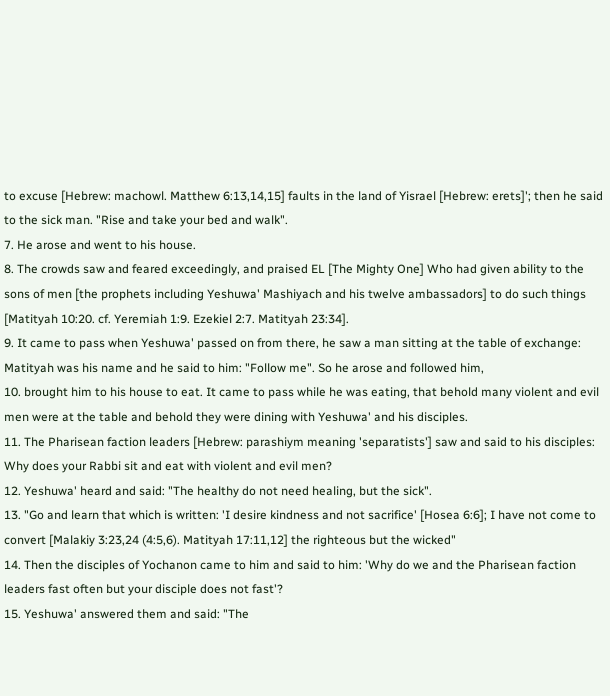to excuse [Hebrew: machowl. Matthew 6:13,14,15] faults in the land of Yisrael [Hebrew: erets]'; then he said to the sick man. "Rise and take your bed and walk".
7. He arose and went to his house.
8. The crowds saw and feared exceedingly, and praised EL [The Mighty One] Who had given ability to the sons of men [the prophets including Yeshuwa' Mashiyach and his twelve ambassadors] to do such things [Matityah 10:20. cf. Yeremiah 1:9. Ezekiel 2:7. Matityah 23:34].
9. It came to pass when Yeshuwa' passed on from there, he saw a man sitting at the table of exchange: Matityah was his name and he said to him: "Follow me". So he arose and followed him,
10. brought him to his house to eat. It came to pass while he was eating, that behold many violent and evil men were at the table and behold they were dining with Yeshuwa' and his disciples.
11. The Pharisean faction leaders [Hebrew: parashiym meaning 'separatists'] saw and said to his disciples: Why does your Rabbi sit and eat with violent and evil men?
12. Yeshuwa' heard and said: "The healthy do not need healing, but the sick".
13. "Go and learn that which is written: 'I desire kindness and not sacrifice' [Hosea 6:6]; I have not come to convert [Malakiy 3:23,24 (4:5,6). Matityah 17:11,12] the righteous but the wicked"
14. Then the disciples of Yochanon came to him and said to him: 'Why do we and the Pharisean faction leaders fast often but your disciple does not fast'?
15. Yeshuwa' answered them and said: "The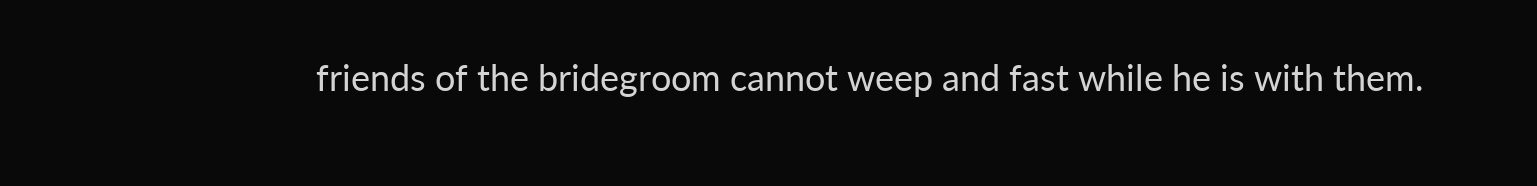friends of the bridegroom cannot weep and fast while he is with them.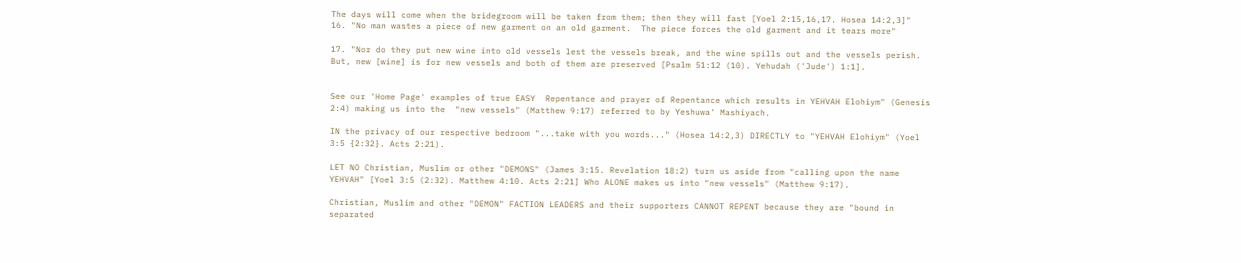The days will come when the bridegroom will be taken from them; then they will fast [Yoel 2:15,16,17. Hosea 14:2,3]"
16. "No man wastes a piece of new garment on an old garment.  The piece forces the old garment and it tears more"

17. "Nor do they put new wine into old vessels lest the vessels break, and the wine spills out and the vessels perish. But, new [wine] is for new vessels and both of them are preserved [Psalm 51:12 (10). Yehudah ('Jude') 1:1].


See our 'Home Page' examples of true EASY  Repentance and prayer of Repentance which results in YEHVAH Elohiym" (Genesis 2:4) making us into the  "new vessels" (Matthew 9:17) referred to by Yeshuwa' Mashiyach.

IN the privacy of our respective bedroom "...take with you words..." (Hosea 14:2,3) DIRECTLY to "YEHVAH Elohiym" (Yoel 3:5 {2:32}. Acts 2:21).

LET NO Christian, Muslim or other "DEMONS" (James 3:15. Revelation 18:2) turn us aside from "calling upon the name YEHVAH" [Yoel 3:5 (2:32). Matthew 4:10. Acts 2:21] Who ALONE makes us into "new vessels" (Matthew 9:17).

Christian, Muslim and other "DEMON" FACTION LEADERS and their supporters CANNOT REPENT because they are "bound in separated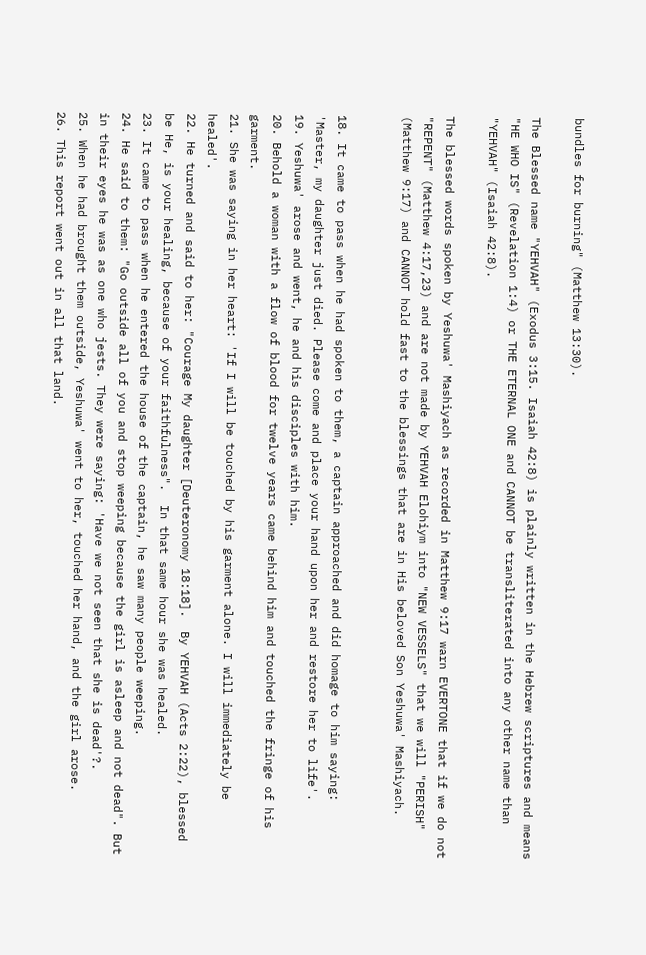bundles for burning" (Matthew 13:30).

The Blessed name "YEHVAH" (Exodus 3:15. Isaiah 42:8) is plainly written in the Hebrew scriptures and means "HE WHO IS" (Revelation 1:4) or THE ETERNAL ONE and CANNOT be transliterated into any other name than "YEHVAH" (Isaiah 42:8).

The blessed words spoken by Yeshuwa' Mashiyach as recorded in Matthew 9:17 warn EVERTONE that if we do not "REPENT" (Matthew 4:17,23) and are not made by YEHVAH Elohiym into "NEW VESSELS" that we will "PERISH" (Matthew 9:17) and CANNOT hold fast to the blessings that are in His beloved Son Yeshuwa' Mashiyach.


18. It came to pass when he had spoken to them, a captain approached and did homage to him saying: 'Master, my daughter just died. Please come and place your hand upon her and restore her to life'.
19. Yeshuwa' arose and went, he and his disciples with him.
20. Behold a woman with a flow of blood for twelve years came behind him and touched the fringe of his garment.
21. She was saying in her heart: 'If I will be touched by his garment alone. I will immediately be healed'.
22. He turned and said to her: "Courage My daughter [Deuteronomy 18:18].  By YEHVAH (Acts 2:22), blessed be He, is your healing, because of your faithfulness".  In that same hour she was healed.
23. It came to pass when he entered the house of the captain, he saw many people weeping.
24. He said to them: "Go outside all of you and stop weeping because the girl is asleep and not dead". But in their eyes he was as one who jests. They were saying: 'Have we not seen that she is dead'?.
25. When he had brought them outside, Yeshuwa' went to her, touched her hand, and the girl arose.
26. This report went out in all that land.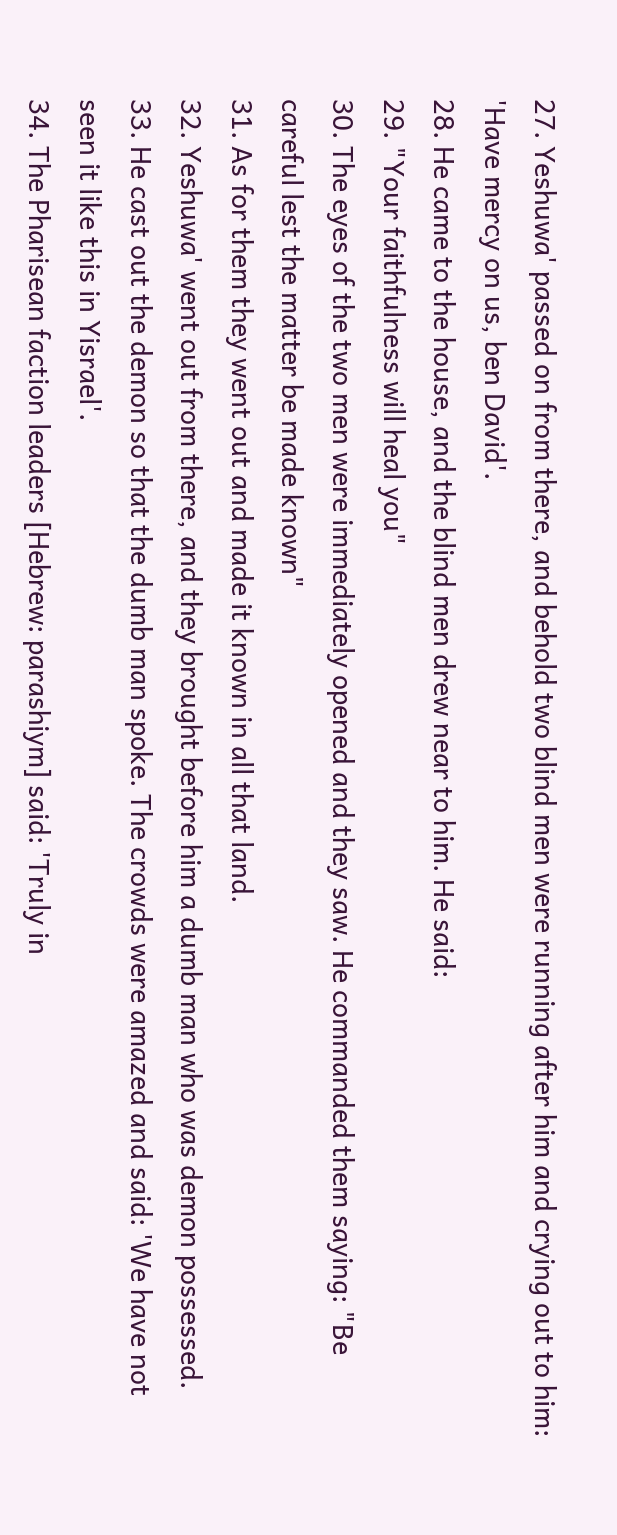27. Yeshuwa' passed on from there, and behold two blind men were running after him and crying out to him: 'Have mercy on us, ben David'.
28. He came to the house, and the blind men drew near to him. He said:
29. "Your faithfulness will heal you"
30. The eyes of the two men were immediately opened and they saw. He commanded them saying: "Be careful lest the matter be made known"
31. As for them they went out and made it known in all that land.
32. Yeshuwa' went out from there, and they brought before him a dumb man who was demon possessed.
33. He cast out the demon so that the dumb man spoke. The crowds were amazed and said: 'We have not seen it like this in Yisrael'.
34. The Pharisean faction leaders [Hebrew: parashiym] said: 'Truly in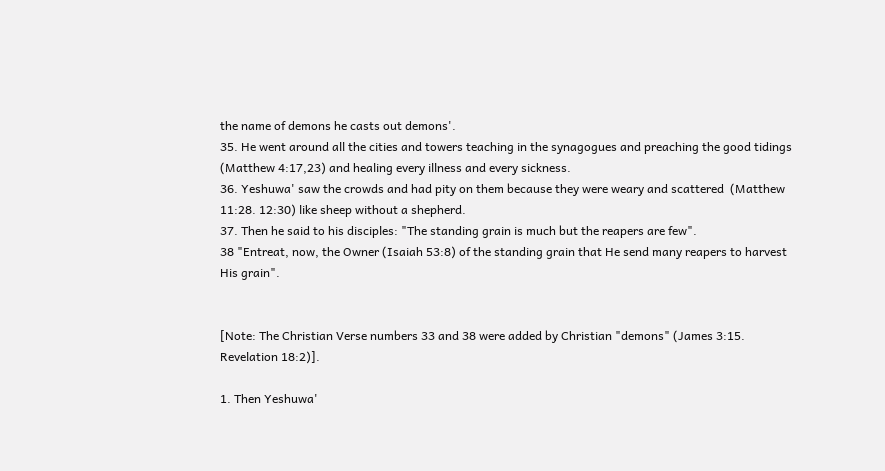the name of demons he casts out demons'.
35. He went around all the cities and towers teaching in the synagogues and preaching the good tidings (Matthew 4:17,23) and healing every illness and every sickness.
36. Yeshuwa' saw the crowds and had pity on them because they were weary and scattered  (Matthew 11:28. 12:30) like sheep without a shepherd.
37. Then he said to his disciples: "The standing grain is much but the reapers are few".
38 "Entreat, now, the Owner (Isaiah 53:8) of the standing grain that He send many reapers to harvest His grain".


[Note: The Christian Verse numbers 33 and 38 were added by Christian "demons" (James 3:15. Revelation 18:2)].

1. Then Yeshuwa'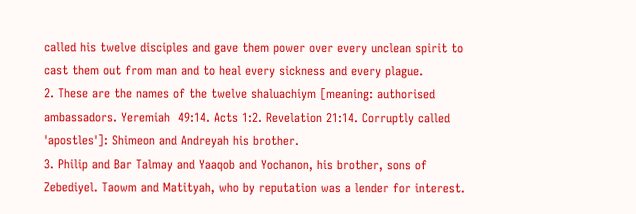called his twelve disciples and gave them power over every unclean spirit to cast them out from man and to heal every sickness and every plague.
2. These are the names of the twelve shaluachiym [meaning: authorised ambassadors. Yeremiah  49:14. Acts 1:2. Revelation 21:14. Corruptly called 'apostles']: Shimeon and Andreyah his brother.
3. Philip and Bar Talmay and Yaaqob and Yochanon, his brother, sons of Zebediyel. Taowm and Matityah, who by reputation was a lender for interest.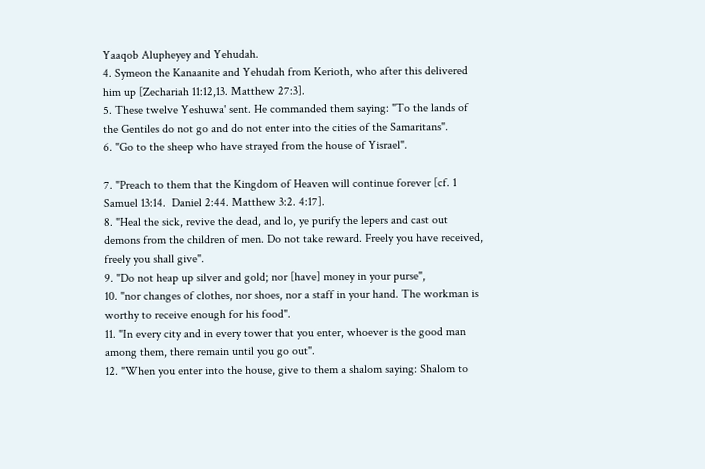Yaaqob Alupheyey and Yehudah.
4. Symeon the Kanaanite and Yehudah from Kerioth, who after this delivered him up [Zechariah 11:12,13. Matthew 27:3].
5. These twelve Yeshuwa' sent. He commanded them saying: "To the lands of the Gentiles do not go and do not enter into the cities of the Samaritans".
6. "Go to the sheep who have strayed from the house of Yisrael".

7. "Preach to them that the Kingdom of Heaven will continue forever [cf. 1 Samuel 13:14.  Daniel 2:44. Matthew 3:2. 4:17].
8. "Heal the sick, revive the dead, and lo, ye purify the lepers and cast out demons from the children of men. Do not take reward. Freely you have received, freely you shall give".
9. "Do not heap up silver and gold; nor [have] money in your purse",
10. "nor changes of clothes, nor shoes, nor a staff in your hand. The workman is worthy to receive enough for his food".
11. "In every city and in every tower that you enter, whoever is the good man among them, there remain until you go out".
12. "When you enter into the house, give to them a shalom saying: Shalom to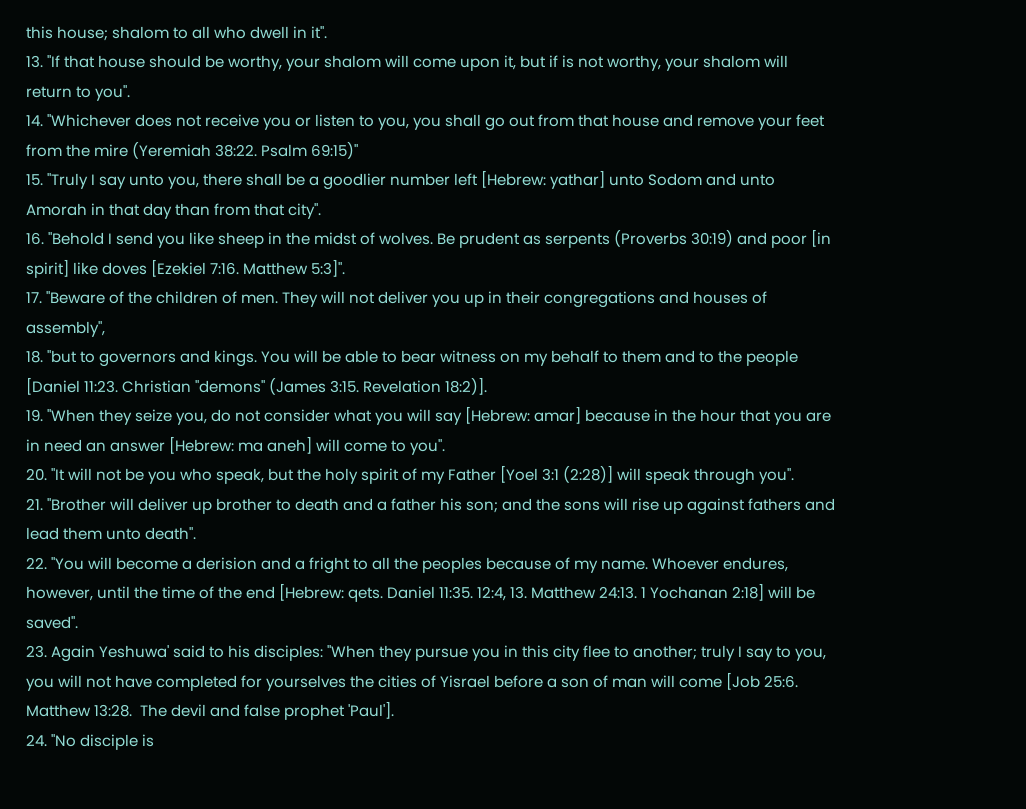this house; shalom to all who dwell in it".
13. "If that house should be worthy, your shalom will come upon it, but if is not worthy, your shalom will return to you".
14. "Whichever does not receive you or listen to you, you shall go out from that house and remove your feet from the mire (Yeremiah 38:22. Psalm 69:15)"
15. "Truly I say unto you, there shall be a goodlier number left [Hebrew: yathar] unto Sodom and unto Amorah in that day than from that city".
16. "Behold I send you like sheep in the midst of wolves. Be prudent as serpents (Proverbs 30:19) and poor [in spirit] like doves [Ezekiel 7:16. Matthew 5:3]".
17. "Beware of the children of men. They will not deliver you up in their congregations and houses of assembly",
18. "but to governors and kings. You will be able to bear witness on my behalf to them and to the people [Daniel 11:23. Christian "demons" (James 3:15. Revelation 18:2)].
19. "When they seize you, do not consider what you will say [Hebrew: amar] because in the hour that you are in need an answer [Hebrew: ma aneh] will come to you".
20. "It will not be you who speak, but the holy spirit of my Father [Yoel 3:1 (2:28)] will speak through you".
21. "Brother will deliver up brother to death and a father his son; and the sons will rise up against fathers and lead them unto death".
22. "You will become a derision and a fright to all the peoples because of my name. Whoever endures, however, until the time of the end [Hebrew: qets. Daniel 11:35. 12:4, 13. Matthew 24:13. 1 Yochanan 2:18] will be saved".
23. Again Yeshuwa' said to his disciples: "When they pursue you in this city flee to another; truly I say to you, you will not have completed for yourselves the cities of Yisrael before a son of man will come [Job 25:6. Matthew 13:28.  The devil and false prophet 'Paul'].
24. "No disciple is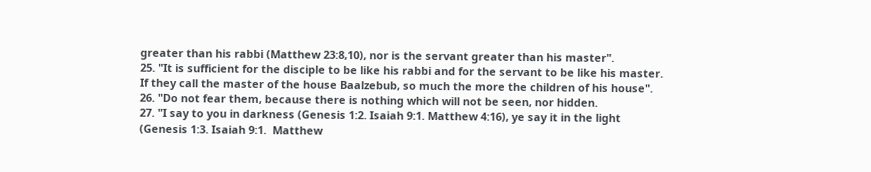greater than his rabbi (Matthew 23:8,10), nor is the servant greater than his master".
25. "It is sufficient for the disciple to be like his rabbi and for the servant to be like his master. If they call the master of the house Baalzebub, so much the more the children of his house".
26. "Do not fear them, because there is nothing which will not be seen, nor hidden.
27. "I say to you in darkness (Genesis 1:2. Isaiah 9:1. Matthew 4:16), ye say it in the light (Genesis 1:3. Isaiah 9:1.  Matthew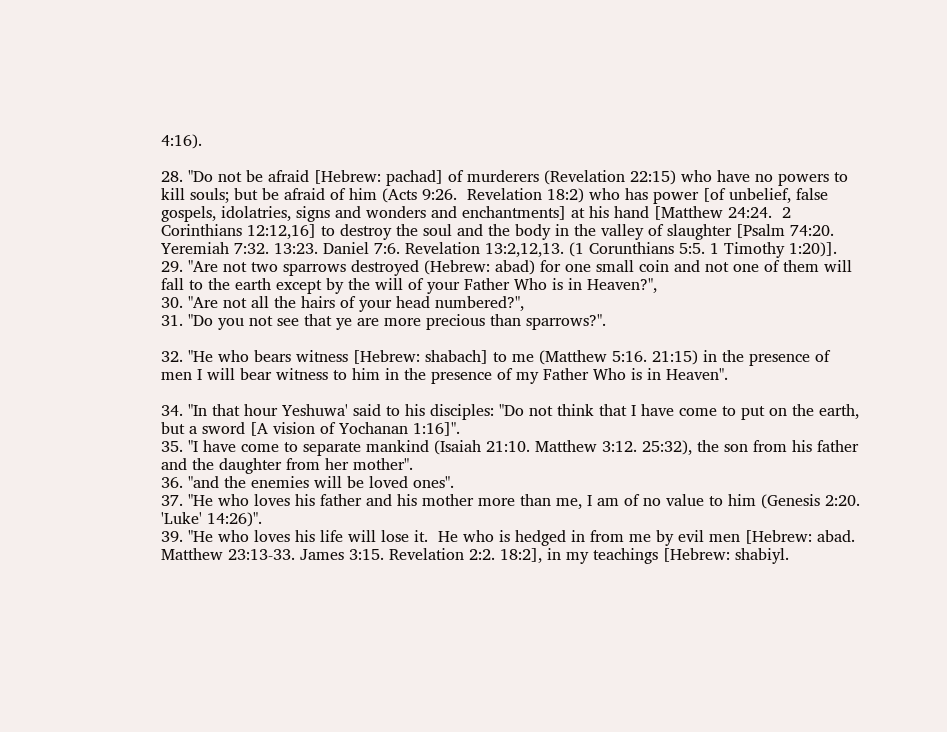4:16).

28. "Do not be afraid [Hebrew: pachad] of murderers (Revelation 22:15) who have no powers to kill souls; but be afraid of him (Acts 9:26.  Revelation 18:2) who has power [of unbelief, false gospels, idolatries, signs and wonders and enchantments] at his hand [Matthew 24:24.  2 Corinthians 12:12,16] to destroy the soul and the body in the valley of slaughter [Psalm 74:20. Yeremiah 7:32. 13:23. Daniel 7:6. Revelation 13:2,12,13. (1 Corunthians 5:5. 1 Timothy 1:20)].
29. "Are not two sparrows destroyed (Hebrew: abad) for one small coin and not one of them will fall to the earth except by the will of your Father Who is in Heaven?",
30. "Are not all the hairs of your head numbered?",
31. "Do you not see that ye are more precious than sparrows?".

32. "He who bears witness [Hebrew: shabach] to me (Matthew 5:16. 21:15) in the presence of men I will bear witness to him in the presence of my Father Who is in Heaven".

34. "In that hour Yeshuwa' said to his disciples: "Do not think that I have come to put on the earth, but a sword [A vision of Yochanan 1:16]".
35. "I have come to separate mankind (Isaiah 21:10. Matthew 3:12. 25:32), the son from his father and the daughter from her mother".
36. "and the enemies will be loved ones".
37. "He who loves his father and his mother more than me, I am of no value to him (Genesis 2:20. 'Luke' 14:26)".
39. "He who loves his life will lose it.  He who is hedged in from me by evil men [Hebrew: abad.  Matthew 23:13-33. James 3:15. Revelation 2:2. 18:2], in my teachings [Hebrew: shabiyl.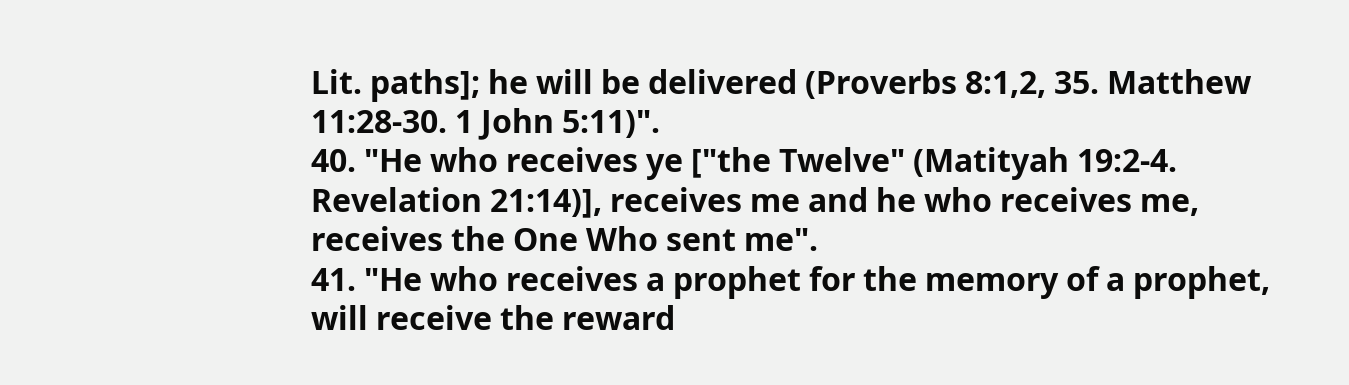Lit. paths]; he will be delivered (Proverbs 8:1,2, 35. Matthew 11:28-30. 1 John 5:11)".
40. "He who receives ye ["the Twelve" (Matityah 19:2-4.  Revelation 21:14)], receives me and he who receives me, receives the One Who sent me".
41. "He who receives a prophet for the memory of a prophet, will receive the reward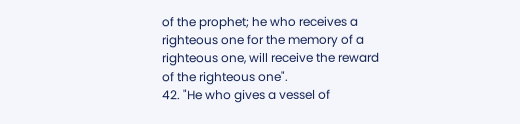of the prophet; he who receives a righteous one for the memory of a righteous one, will receive the reward of the righteous one".
42. "He who gives a vessel of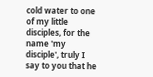cold water to one of my little disciples, for the name 'my disciple', truly I say to you that he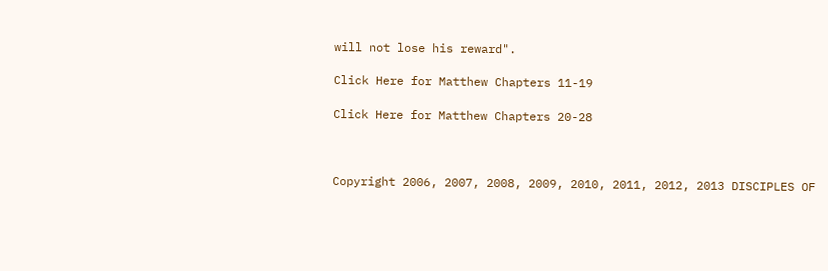will not lose his reward".

Click Here for Matthew Chapters 11-19

Click Here for Matthew Chapters 20-28



Copyright 2006, 2007, 2008, 2009, 2010, 2011, 2012, 2013 DISCIPLES OF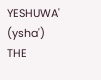YESHUWA' (ysha') THE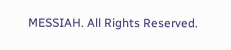MESSIAH. All Rights Reserved.